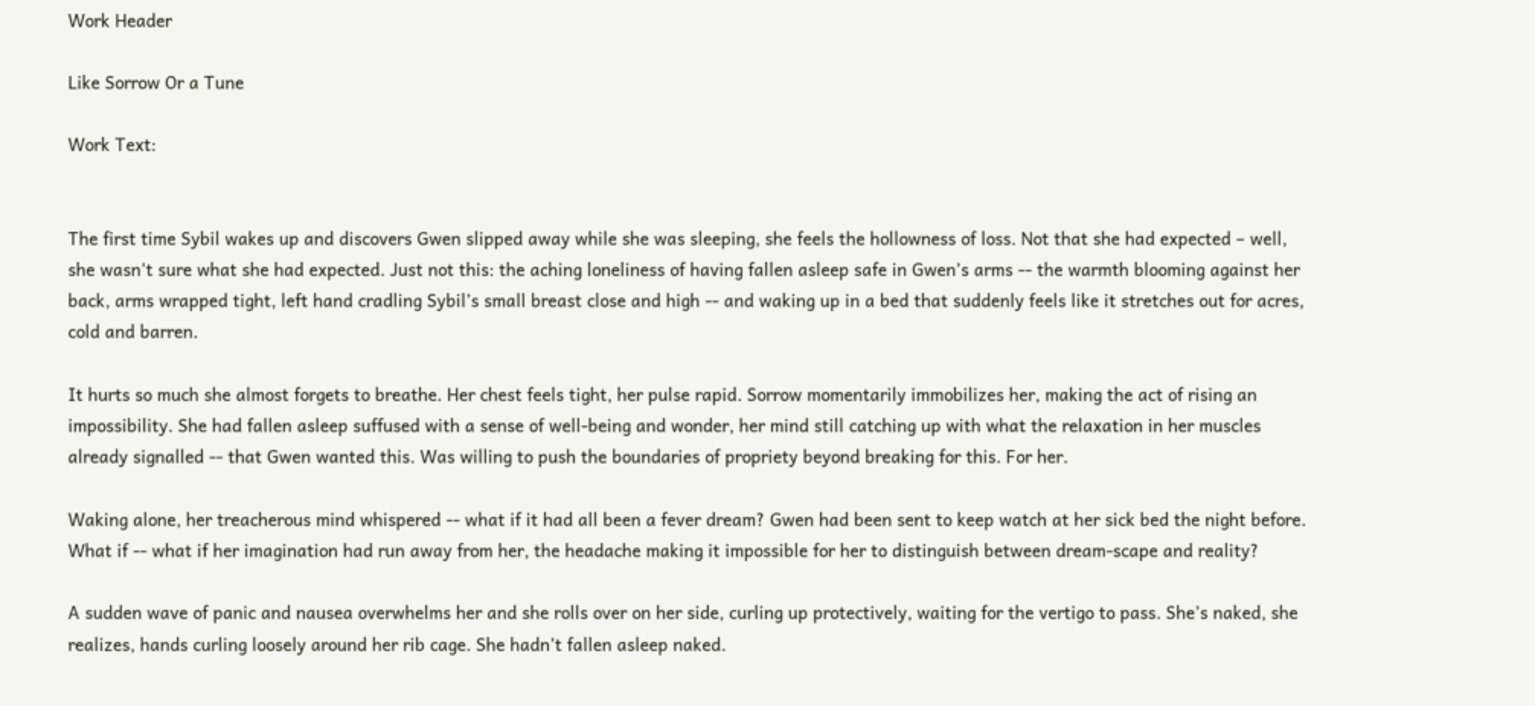Work Header

Like Sorrow Or a Tune

Work Text:


The first time Sybil wakes up and discovers Gwen slipped away while she was sleeping, she feels the hollowness of loss. Not that she had expected – well, she wasn't sure what she had expected. Just not this: the aching loneliness of having fallen asleep safe in Gwen’s arms -- the warmth blooming against her back, arms wrapped tight, left hand cradling Sybil’s small breast close and high -- and waking up in a bed that suddenly feels like it stretches out for acres, cold and barren.

It hurts so much she almost forgets to breathe. Her chest feels tight, her pulse rapid. Sorrow momentarily immobilizes her, making the act of rising an impossibility. She had fallen asleep suffused with a sense of well-being and wonder, her mind still catching up with what the relaxation in her muscles already signalled -- that Gwen wanted this. Was willing to push the boundaries of propriety beyond breaking for this. For her.

Waking alone, her treacherous mind whispered -- what if it had all been a fever dream? Gwen had been sent to keep watch at her sick bed the night before. What if -- what if her imagination had run away from her, the headache making it impossible for her to distinguish between dream-scape and reality?

A sudden wave of panic and nausea overwhelms her and she rolls over on her side, curling up protectively, waiting for the vertigo to pass. She’s naked, she realizes, hands curling loosely around her rib cage. She hadn’t fallen asleep naked.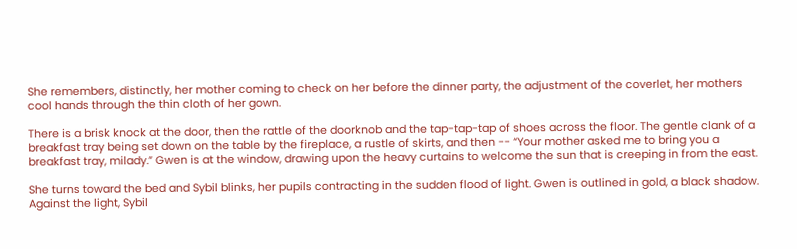She remembers, distinctly, her mother coming to check on her before the dinner party, the adjustment of the coverlet, her mothers cool hands through the thin cloth of her gown.

There is a brisk knock at the door, then the rattle of the doorknob and the tap-tap-tap of shoes across the floor. The gentle clank of a breakfast tray being set down on the table by the fireplace, a rustle of skirts, and then -- “Your mother asked me to bring you a breakfast tray, milady.” Gwen is at the window, drawing upon the heavy curtains to welcome the sun that is creeping in from the east.

She turns toward the bed and Sybil blinks, her pupils contracting in the sudden flood of light. Gwen is outlined in gold, a black shadow. Against the light, Sybil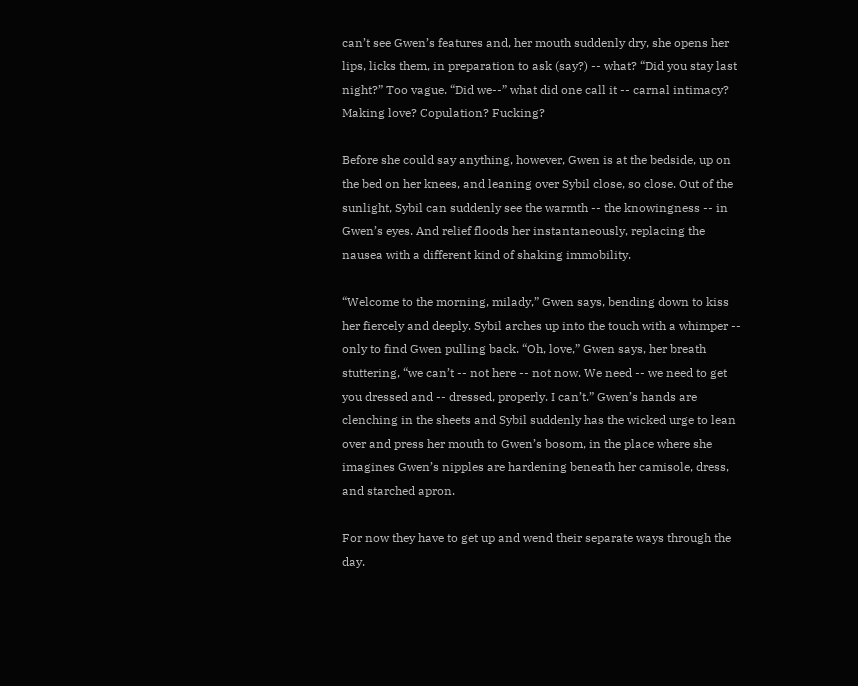can’t see Gwen’s features and, her mouth suddenly dry, she opens her lips, licks them, in preparation to ask (say?) -- what? “Did you stay last night?” Too vague. “Did we--” what did one call it -- carnal intimacy? Making love? Copulation? Fucking?

Before she could say anything, however, Gwen is at the bedside, up on the bed on her knees, and leaning over Sybil close, so close. Out of the sunlight, Sybil can suddenly see the warmth -- the knowingness -- in Gwen’s eyes. And relief floods her instantaneously, replacing the nausea with a different kind of shaking immobility.

“Welcome to the morning, milady,” Gwen says, bending down to kiss her fiercely and deeply. Sybil arches up into the touch with a whimper -- only to find Gwen pulling back. “Oh, love,” Gwen says, her breath stuttering, “we can’t -- not here -- not now. We need -- we need to get you dressed and -- dressed, properly. I can’t.” Gwen’s hands are clenching in the sheets and Sybil suddenly has the wicked urge to lean over and press her mouth to Gwen’s bosom, in the place where she imagines Gwen’s nipples are hardening beneath her camisole, dress, and starched apron.

For now they have to get up and wend their separate ways through the day.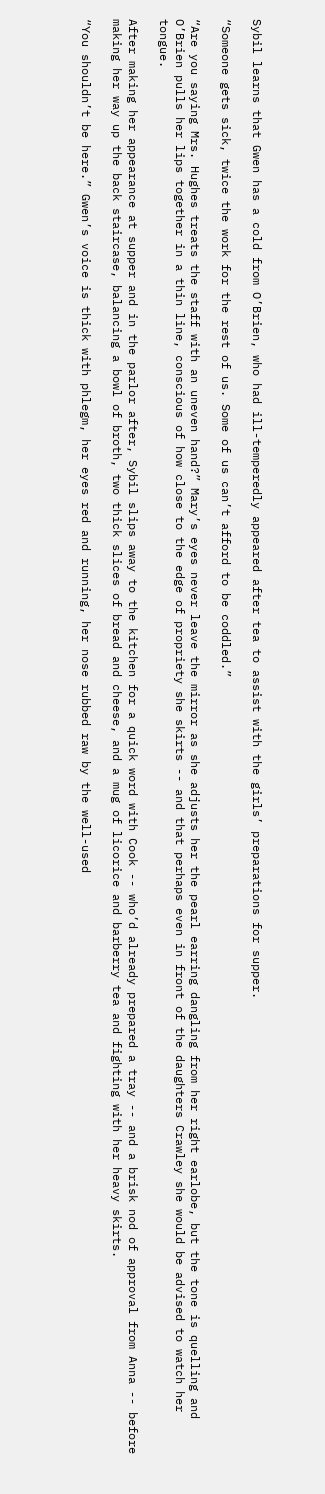Sybil learns that Gwen has a cold from O’Brien, who had ill-temperedly appeared after tea to assist with the girls’ preparations for supper.

“Someone gets sick, twice the work for the rest of us. Some of us can’t afford to be coddled.”

“Are you saying Mrs. Hughes treats the staff with an uneven hand?” Mary’s eyes never leave the mirror as she adjusts her the pearl earring dangling from her right earlobe, but the tone is quelling and O’Brien pulls her lips together in a thin line, conscious of how close to the edge of propriety she skirts -- and that perhaps even in front of the daughters Crawley she would be advised to watch her tongue.

After making her appearance at supper and in the parlor after, Sybil slips away to the kitchen for a quick word with Cook -- who’d already prepared a tray -- and a brisk nod of approval from Anna -- before making her way up the back staircase, balancing a bowl of broth, two thick slices of bread and cheese, and a mug of licorice and barberry tea and fighting with her heavy skirts.

“You shouldn’t be here.” Gwen’s voice is thick with phlegm, her eyes red and running, her nose rubbed raw by the well-used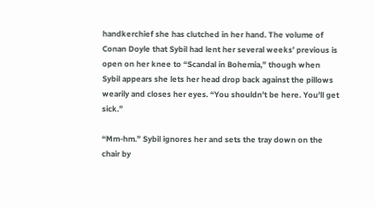handkerchief she has clutched in her hand. The volume of Conan Doyle that Sybil had lent her several weeks’ previous is open on her knee to “Scandal in Bohemia,” though when Sybil appears she lets her head drop back against the pillows wearily and closes her eyes. “You shouldn’t be here. You’ll get sick.”

“Mm-hm.” Sybil ignores her and sets the tray down on the chair by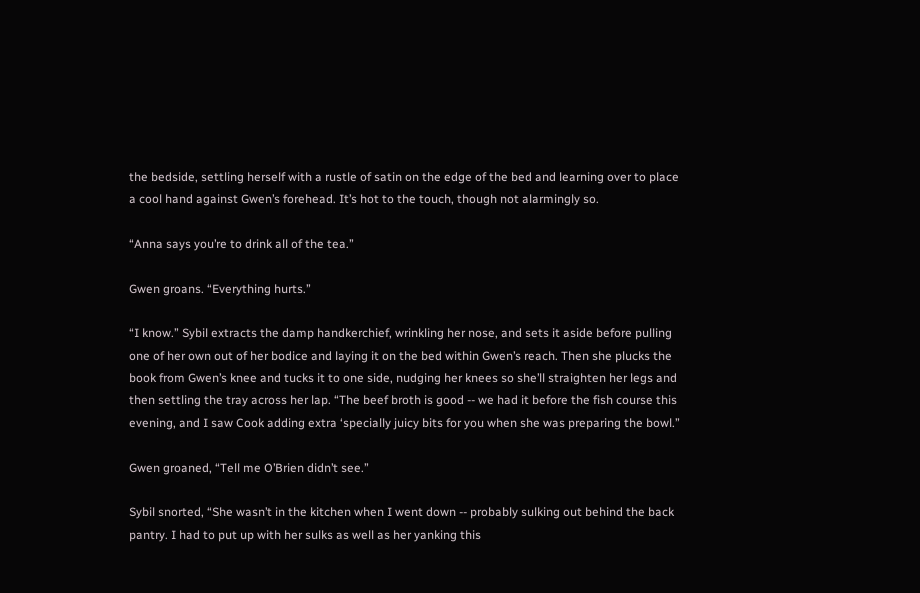the bedside, settling herself with a rustle of satin on the edge of the bed and learning over to place a cool hand against Gwen’s forehead. It’s hot to the touch, though not alarmingly so.

“Anna says you’re to drink all of the tea.”

Gwen groans. “Everything hurts.”

“I know.” Sybil extracts the damp handkerchief, wrinkling her nose, and sets it aside before pulling one of her own out of her bodice and laying it on the bed within Gwen’s reach. Then she plucks the book from Gwen’s knee and tucks it to one side, nudging her knees so she’ll straighten her legs and then settling the tray across her lap. “The beef broth is good -- we had it before the fish course this evening, and I saw Cook adding extra ‘specially juicy bits for you when she was preparing the bowl.”

Gwen groaned, “Tell me O’Brien didn’t see.”

Sybil snorted, “She wasn’t in the kitchen when I went down -- probably sulking out behind the back pantry. I had to put up with her sulks as well as her yanking this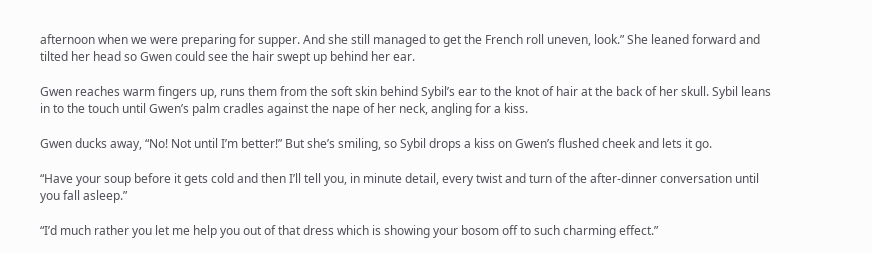afternoon when we were preparing for supper. And she still managed to get the French roll uneven, look.” She leaned forward and tilted her head so Gwen could see the hair swept up behind her ear.

Gwen reaches warm fingers up, runs them from the soft skin behind Sybil’s ear to the knot of hair at the back of her skull. Sybil leans in to the touch until Gwen’s palm cradles against the nape of her neck, angling for a kiss.

Gwen ducks away, “No! Not until I’m better!” But she’s smiling, so Sybil drops a kiss on Gwen’s flushed cheek and lets it go.

“Have your soup before it gets cold and then I’ll tell you, in minute detail, every twist and turn of the after-dinner conversation until you fall asleep.”

“I’d much rather you let me help you out of that dress which is showing your bosom off to such charming effect.”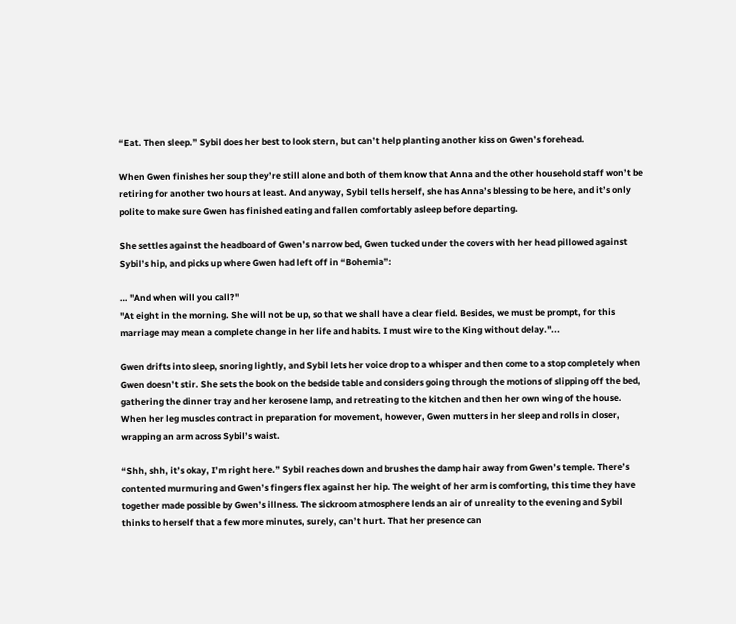“Eat. Then sleep.” Sybil does her best to look stern, but can’t help planting another kiss on Gwen’s forehead.

When Gwen finishes her soup they’re still alone and both of them know that Anna and the other household staff won’t be retiring for another two hours at least. And anyway, Sybil tells herself, she has Anna’s blessing to be here, and it’s only polite to make sure Gwen has finished eating and fallen comfortably asleep before departing.

She settles against the headboard of Gwen’s narrow bed, Gwen tucked under the covers with her head pillowed against Sybil’s hip, and picks up where Gwen had left off in “Bohemia”:

… "And when will you call?"
"At eight in the morning. She will not be up, so that we shall have a clear field. Besides, we must be prompt, for this marriage may mean a complete change in her life and habits. I must wire to the King without delay."...

Gwen drifts into sleep, snoring lightly, and Sybil lets her voice drop to a whisper and then come to a stop completely when Gwen doesn’t stir. She sets the book on the bedside table and considers going through the motions of slipping off the bed, gathering the dinner tray and her kerosene lamp, and retreating to the kitchen and then her own wing of the house. When her leg muscles contract in preparation for movement, however, Gwen mutters in her sleep and rolls in closer, wrapping an arm across Sybil’s waist.

“Shh, shh, it’s okay, I’m right here.” Sybil reaches down and brushes the damp hair away from Gwen’s temple. There’s contented murmuring and Gwen’s fingers flex against her hip. The weight of her arm is comforting, this time they have together made possible by Gwen’s illness. The sickroom atmosphere lends an air of unreality to the evening and Sybil thinks to herself that a few more minutes, surely, can’t hurt. That her presence can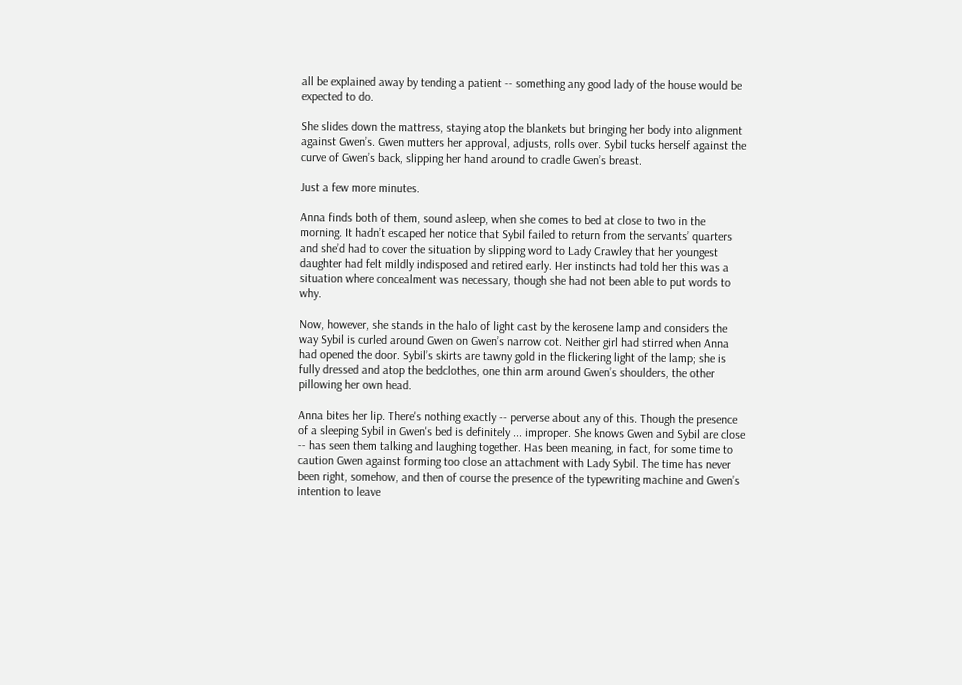all be explained away by tending a patient -- something any good lady of the house would be expected to do.

She slides down the mattress, staying atop the blankets but bringing her body into alignment against Gwen’s. Gwen mutters her approval, adjusts, rolls over. Sybil tucks herself against the curve of Gwen’s back, slipping her hand around to cradle Gwen’s breast.

Just a few more minutes.

Anna finds both of them, sound asleep, when she comes to bed at close to two in the morning. It hadn’t escaped her notice that Sybil failed to return from the servants’ quarters and she’d had to cover the situation by slipping word to Lady Crawley that her youngest daughter had felt mildly indisposed and retired early. Her instincts had told her this was a situation where concealment was necessary, though she had not been able to put words to why.

Now, however, she stands in the halo of light cast by the kerosene lamp and considers the way Sybil is curled around Gwen on Gwen’s narrow cot. Neither girl had stirred when Anna had opened the door. Sybil’s skirts are tawny gold in the flickering light of the lamp; she is fully dressed and atop the bedclothes, one thin arm around Gwen’s shoulders, the other pillowing her own head.

Anna bites her lip. There's nothing exactly -- perverse about any of this. Though the presence of a sleeping Sybil in Gwen's bed is definitely ... improper. She knows Gwen and Sybil are close -- has seen them talking and laughing together. Has been meaning, in fact, for some time to caution Gwen against forming too close an attachment with Lady Sybil. The time has never been right, somehow, and then of course the presence of the typewriting machine and Gwen’s intention to leave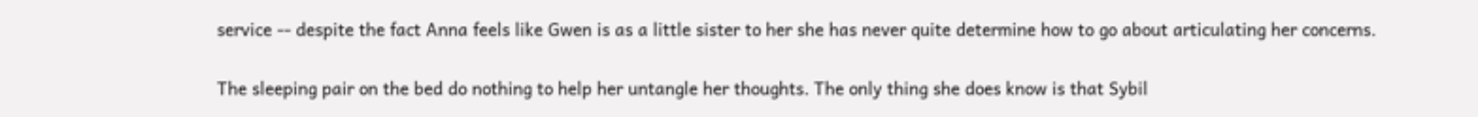service -- despite the fact Anna feels like Gwen is as a little sister to her she has never quite determine how to go about articulating her concerns.

The sleeping pair on the bed do nothing to help her untangle her thoughts. The only thing she does know is that Sybil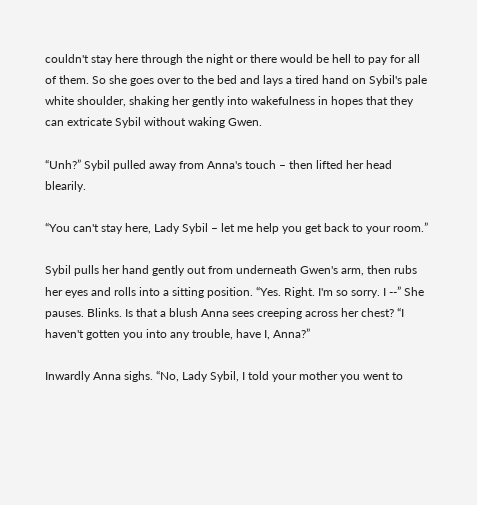couldn't stay here through the night or there would be hell to pay for all of them. So she goes over to the bed and lays a tired hand on Sybil's pale white shoulder, shaking her gently into wakefulness in hopes that they can extricate Sybil without waking Gwen.

“Unh?” Sybil pulled away from Anna's touch – then lifted her head blearily.

“You can't stay here, Lady Sybil – let me help you get back to your room.”

Sybil pulls her hand gently out from underneath Gwen's arm, then rubs her eyes and rolls into a sitting position. “Yes. Right. I'm so sorry. I --” She pauses. Blinks. Is that a blush Anna sees creeping across her chest? “I haven't gotten you into any trouble, have I, Anna?”

Inwardly Anna sighs. “No, Lady Sybil, I told your mother you went to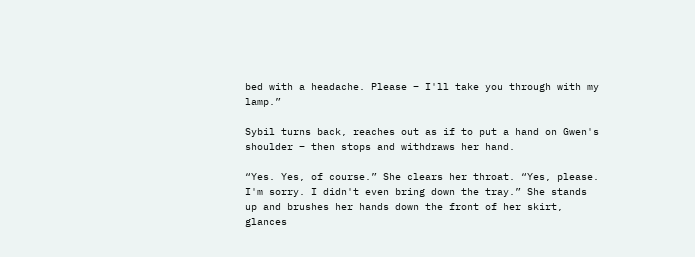bed with a headache. Please – I'll take you through with my lamp.”

Sybil turns back, reaches out as if to put a hand on Gwen's shoulder – then stops and withdraws her hand.

“Yes. Yes, of course.” She clears her throat. “Yes, please. I'm sorry. I didn't even bring down the tray.” She stands up and brushes her hands down the front of her skirt, glances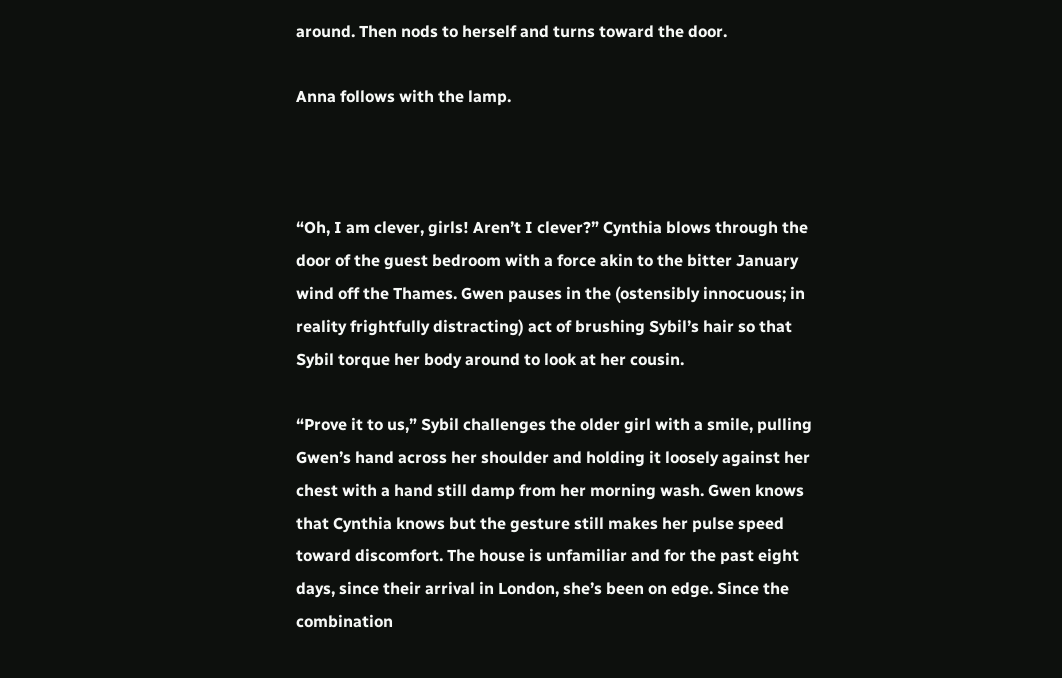around. Then nods to herself and turns toward the door.

Anna follows with the lamp.



“Oh, I am clever, girls! Aren’t I clever?” Cynthia blows through the door of the guest bedroom with a force akin to the bitter January wind off the Thames. Gwen pauses in the (ostensibly innocuous; in reality frightfully distracting) act of brushing Sybil’s hair so that Sybil torque her body around to look at her cousin.

“Prove it to us,” Sybil challenges the older girl with a smile, pulling Gwen’s hand across her shoulder and holding it loosely against her chest with a hand still damp from her morning wash. Gwen knows that Cynthia knows but the gesture still makes her pulse speed toward discomfort. The house is unfamiliar and for the past eight days, since their arrival in London, she’s been on edge. Since the combination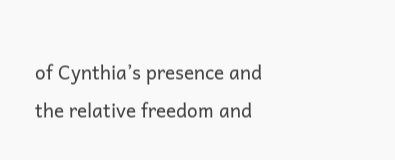of Cynthia’s presence and the relative freedom and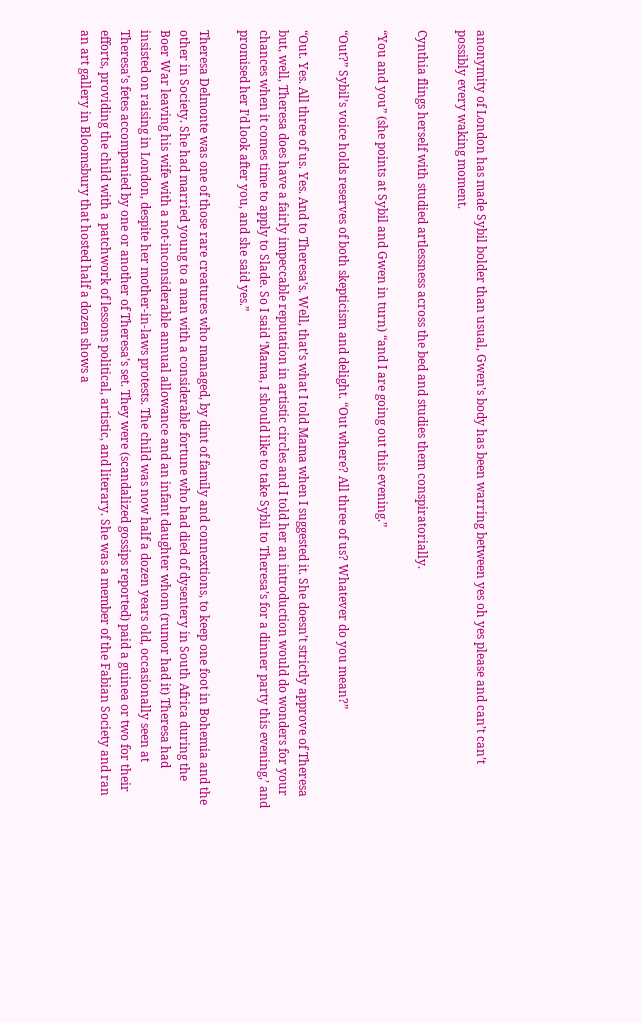anonymity of London has made Sybil bolder than usual, Gwen’s body has been warring between yes oh yes please and can’t can’t possibly every waking moment.

Cynthia flings herself with studied artlessness across the bed and studies them conspiratorially.

“You and you” (she points at Sybil and Gwen in turn) “and I are going out this evening.”

“Out?” Sybil’s voice holds reserves of both skepticism and delight. “Out where? All three of us? Whatever do you mean?”

“Out. Yes. All three of us. Yes. And to Theresa’s. Well, that’s what I told Mama when I suggested it. She doesn’t strictly approve of Theresa but, well, Theresa does have a fairly impeccable reputation in artistic circles and I told her an introduction would do wonders for your chances when it comes time to apply to Slade. So I said ‘Mama, I should like to take Sybil to Theresa’s for a dinner party this evening,’ and promised her I’d look after you, and she said yes.”

Theresa Delmonte was one of those rare creatures who managed, by dint of family and connextions, to keep one foot in Bohemia and the other in Society. She had married young to a man with a considerable fortune who had died of dysentery in South Africa during the Boer War leaving his wife with a not-inconsiderable annual allowance and an infant daughter whom (rumor had it) Theresa had insisted on raising in London, despite her mother-in-laws protests. The child was now half a dozen years old, occasionally seen at Theresa’s fetes accompanied by one or another of Theresa’s set. They were (scandalized gossips reported) paid a guinea or two for their efforts, providing the child with a patchwork of lessons political, artistic, and literary. She was a member of the Fabian Society and ran an art gallery in Bloomsbury that hosted half a dozen shows a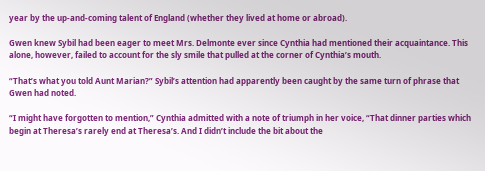year by the up-and-coming talent of England (whether they lived at home or abroad).

Gwen knew Sybil had been eager to meet Mrs. Delmonte ever since Cynthia had mentioned their acquaintance. This alone, however, failed to account for the sly smile that pulled at the corner of Cynthia’s mouth.

“That’s what you told Aunt Marian?” Sybil’s attention had apparently been caught by the same turn of phrase that Gwen had noted.

“I might have forgotten to mention,” Cynthia admitted with a note of triumph in her voice, “That dinner parties which begin at Theresa’s rarely end at Theresa’s. And I didn’t include the bit about the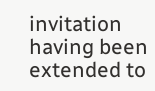invitation having been extended to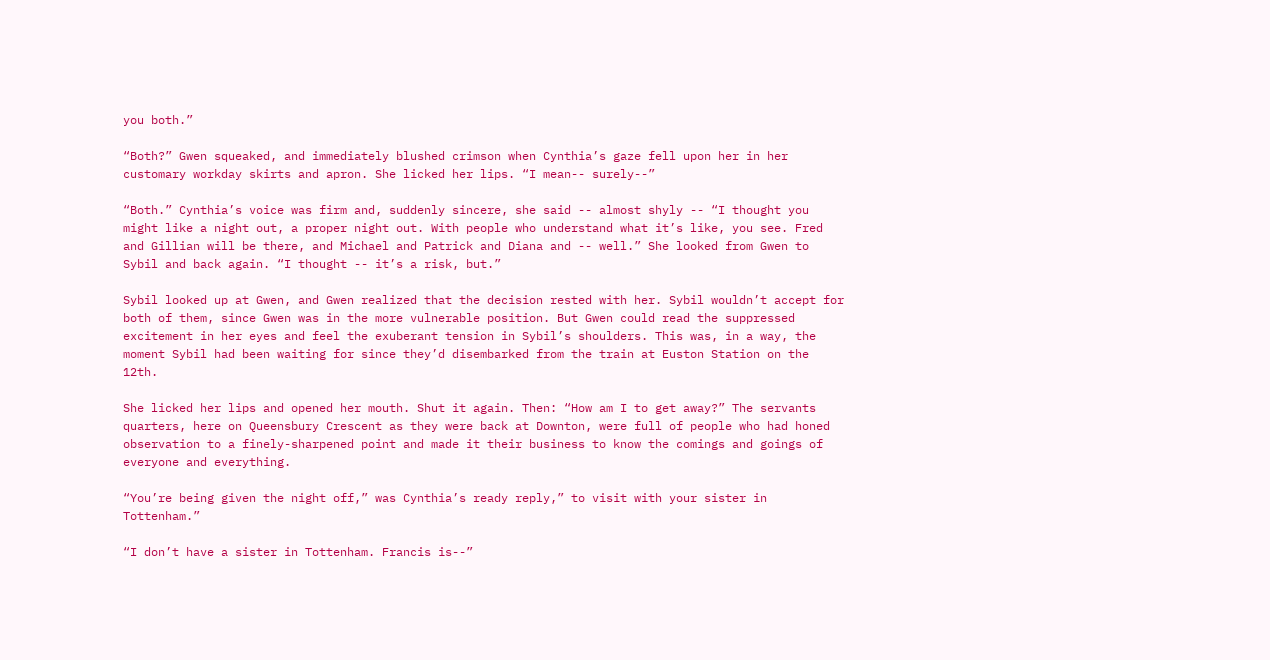you both.”

“Both?” Gwen squeaked, and immediately blushed crimson when Cynthia’s gaze fell upon her in her customary workday skirts and apron. She licked her lips. “I mean-- surely--”

“Both.” Cynthia’s voice was firm and, suddenly sincere, she said -- almost shyly -- “I thought you might like a night out, a proper night out. With people who understand what it’s like, you see. Fred and Gillian will be there, and Michael and Patrick and Diana and -- well.” She looked from Gwen to Sybil and back again. “I thought -- it’s a risk, but.”

Sybil looked up at Gwen, and Gwen realized that the decision rested with her. Sybil wouldn’t accept for both of them, since Gwen was in the more vulnerable position. But Gwen could read the suppressed excitement in her eyes and feel the exuberant tension in Sybil’s shoulders. This was, in a way, the moment Sybil had been waiting for since they’d disembarked from the train at Euston Station on the 12th.

She licked her lips and opened her mouth. Shut it again. Then: “How am I to get away?” The servants quarters, here on Queensbury Crescent as they were back at Downton, were full of people who had honed observation to a finely-sharpened point and made it their business to know the comings and goings of everyone and everything.

“You’re being given the night off,” was Cynthia’s ready reply,” to visit with your sister in Tottenham.”

“I don’t have a sister in Tottenham. Francis is--”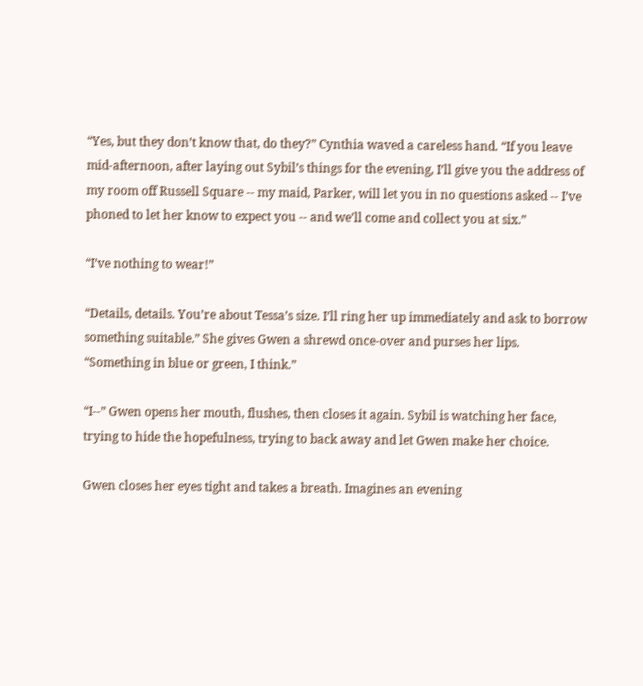“Yes, but they don’t know that, do they?” Cynthia waved a careless hand. “If you leave mid-afternoon, after laying out Sybil’s things for the evening, I’ll give you the address of my room off Russell Square -- my maid, Parker, will let you in no questions asked -- I’ve phoned to let her know to expect you -- and we’ll come and collect you at six.”

“I’ve nothing to wear!”

“Details, details. You’re about Tessa’s size. I’ll ring her up immediately and ask to borrow something suitable.” She gives Gwen a shrewd once-over and purses her lips. “Something in blue or green, I think.”

“I--” Gwen opens her mouth, flushes, then closes it again. Sybil is watching her face, trying to hide the hopefulness, trying to back away and let Gwen make her choice.

Gwen closes her eyes tight and takes a breath. Imagines an evening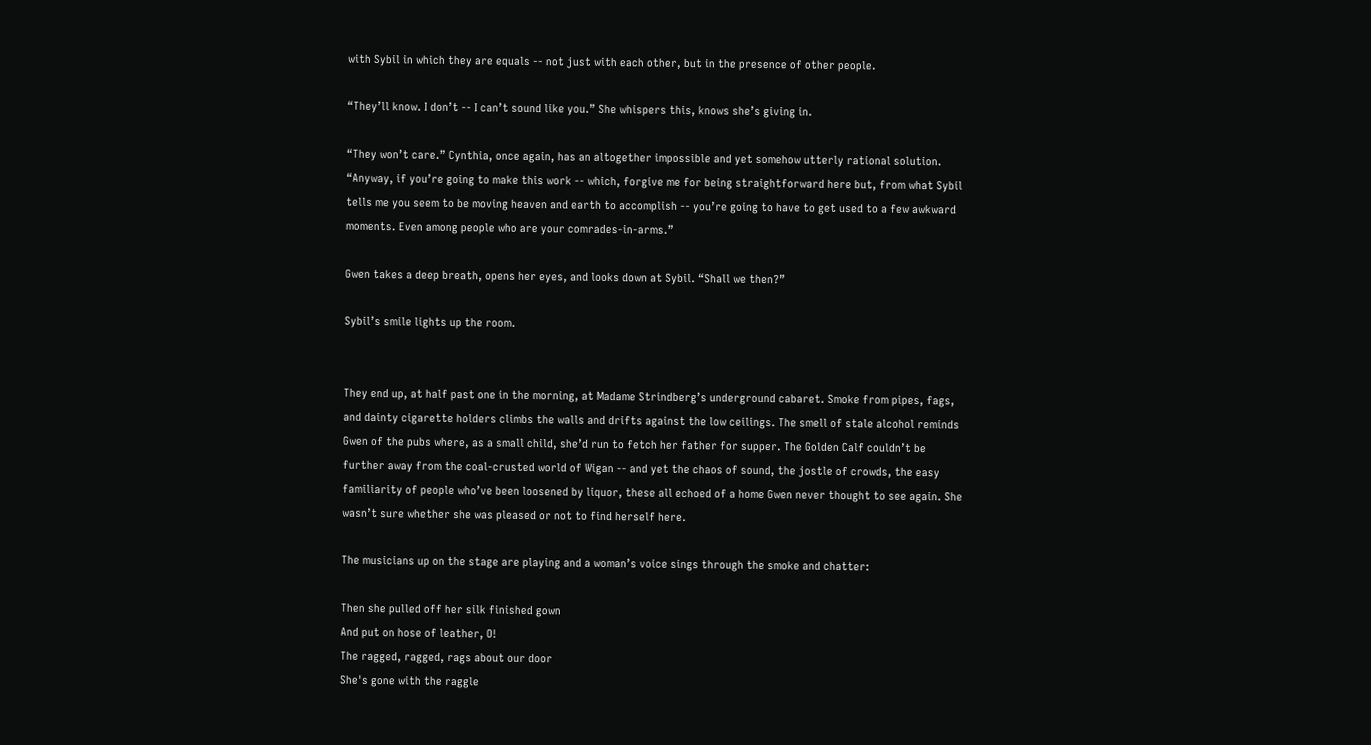with Sybil in which they are equals -- not just with each other, but in the presence of other people.

“They’ll know. I don’t -- I can’t sound like you.” She whispers this, knows she’s giving in.

“They won’t care.” Cynthia, once again, has an altogether impossible and yet somehow utterly rational solution. “Anyway, if you’re going to make this work -- which, forgive me for being straightforward here but, from what Sybil tells me you seem to be moving heaven and earth to accomplish -- you’re going to have to get used to a few awkward moments. Even among people who are your comrades-in-arms.”

Gwen takes a deep breath, opens her eyes, and looks down at Sybil. “Shall we then?”

Sybil’s smile lights up the room.


They end up, at half past one in the morning, at Madame Strindberg’s underground cabaret. Smoke from pipes, fags, and dainty cigarette holders climbs the walls and drifts against the low ceilings. The smell of stale alcohol reminds Gwen of the pubs where, as a small child, she’d run to fetch her father for supper. The Golden Calf couldn’t be further away from the coal-crusted world of Wigan -- and yet the chaos of sound, the jostle of crowds, the easy familiarity of people who’ve been loosened by liquor, these all echoed of a home Gwen never thought to see again. She wasn’t sure whether she was pleased or not to find herself here.

The musicians up on the stage are playing and a woman’s voice sings through the smoke and chatter:

Then she pulled off her silk finished gown
And put on hose of leather, O!
The ragged, ragged, rags about our door
She's gone with the raggle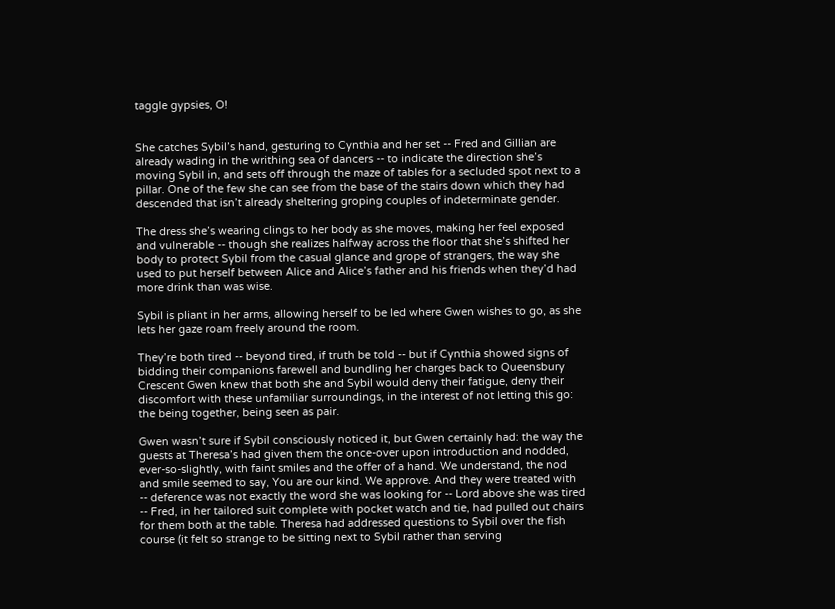taggle gypsies, O!


She catches Sybil’s hand, gesturing to Cynthia and her set -- Fred and Gillian are already wading in the writhing sea of dancers -- to indicate the direction she’s moving Sybil in, and sets off through the maze of tables for a secluded spot next to a pillar. One of the few she can see from the base of the stairs down which they had descended that isn’t already sheltering groping couples of indeterminate gender.

The dress she’s wearing clings to her body as she moves, making her feel exposed and vulnerable -- though she realizes halfway across the floor that she’s shifted her body to protect Sybil from the casual glance and grope of strangers, the way she used to put herself between Alice and Alice’s father and his friends when they’d had more drink than was wise.

Sybil is pliant in her arms, allowing herself to be led where Gwen wishes to go, as she lets her gaze roam freely around the room.

They’re both tired -- beyond tired, if truth be told -- but if Cynthia showed signs of bidding their companions farewell and bundling her charges back to Queensbury Crescent Gwen knew that both she and Sybil would deny their fatigue, deny their discomfort with these unfamiliar surroundings, in the interest of not letting this go: the being together, being seen as pair.

Gwen wasn’t sure if Sybil consciously noticed it, but Gwen certainly had: the way the guests at Theresa’s had given them the once-over upon introduction and nodded, ever-so-slightly, with faint smiles and the offer of a hand. We understand, the nod and smile seemed to say, You are our kind. We approve. And they were treated with -- deference was not exactly the word she was looking for -- Lord above she was tired -- Fred, in her tailored suit complete with pocket watch and tie, had pulled out chairs for them both at the table. Theresa had addressed questions to Sybil over the fish course (it felt so strange to be sitting next to Sybil rather than serving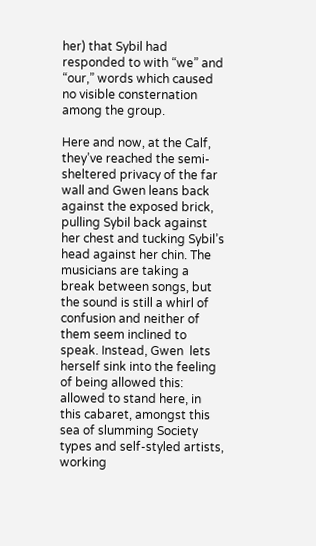her) that Sybil had responded to with “we” and “our,” words which caused no visible consternation among the group.

Here and now, at the Calf, they’ve reached the semi-sheltered privacy of the far wall and Gwen leans back against the exposed brick, pulling Sybil back against her chest and tucking Sybil’s head against her chin. The musicians are taking a break between songs, but the sound is still a whirl of confusion and neither of them seem inclined to speak. Instead, Gwen  lets herself sink into the feeling of being allowed this: allowed to stand here, in this cabaret, amongst this sea of slumming Society types and self-styled artists, working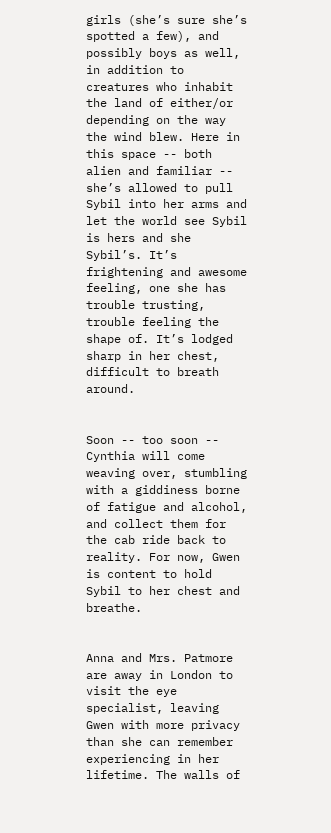girls (she’s sure she’s spotted a few), and possibly boys as well, in addition to creatures who inhabit the land of either/or depending on the way the wind blew. Here in this space -- both alien and familiar -- she’s allowed to pull Sybil into her arms and let the world see Sybil is hers and she Sybil’s. It’s frightening and awesome feeling, one she has trouble trusting, trouble feeling the shape of. It’s lodged sharp in her chest, difficult to breath around.


Soon -- too soon -- Cynthia will come weaving over, stumbling with a giddiness borne of fatigue and alcohol, and collect them for the cab ride back to reality. For now, Gwen is content to hold Sybil to her chest and breathe.


Anna and Mrs. Patmore are away in London to visit the eye specialist, leaving Gwen with more privacy than she can remember experiencing in her lifetime. The walls of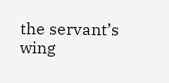the servant’s wing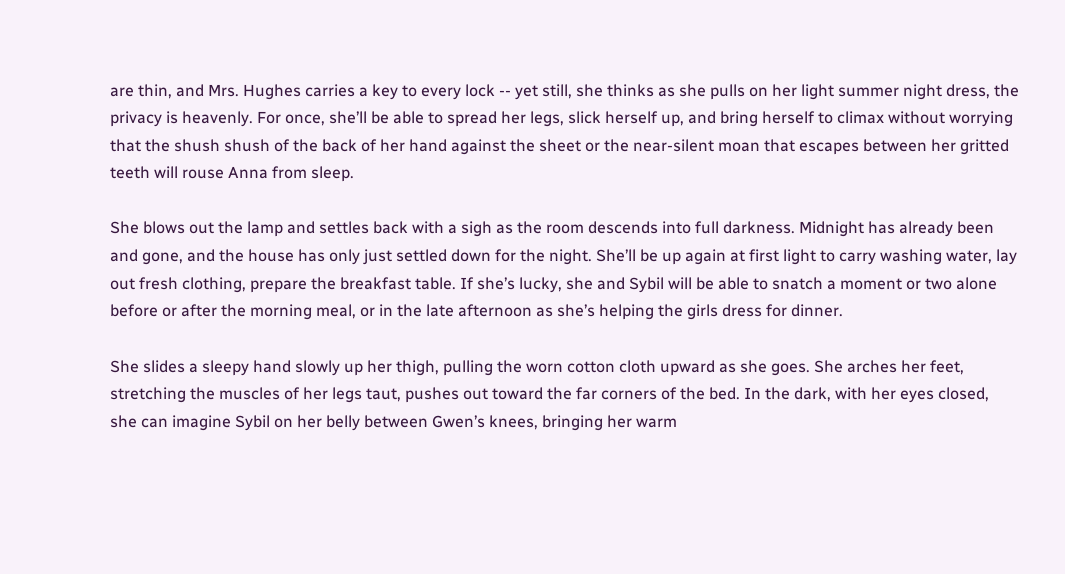are thin, and Mrs. Hughes carries a key to every lock -- yet still, she thinks as she pulls on her light summer night dress, the privacy is heavenly. For once, she’ll be able to spread her legs, slick herself up, and bring herself to climax without worrying that the shush shush of the back of her hand against the sheet or the near-silent moan that escapes between her gritted teeth will rouse Anna from sleep.

She blows out the lamp and settles back with a sigh as the room descends into full darkness. Midnight has already been and gone, and the house has only just settled down for the night. She’ll be up again at first light to carry washing water, lay out fresh clothing, prepare the breakfast table. If she’s lucky, she and Sybil will be able to snatch a moment or two alone before or after the morning meal, or in the late afternoon as she’s helping the girls dress for dinner.

She slides a sleepy hand slowly up her thigh, pulling the worn cotton cloth upward as she goes. She arches her feet, stretching the muscles of her legs taut, pushes out toward the far corners of the bed. In the dark, with her eyes closed, she can imagine Sybil on her belly between Gwen’s knees, bringing her warm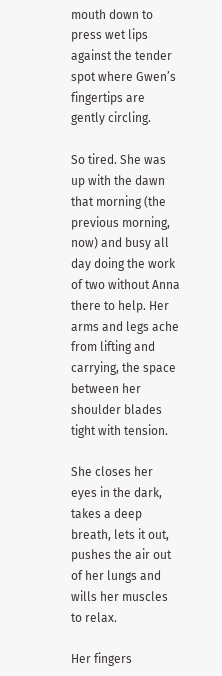mouth down to press wet lips against the tender spot where Gwen’s fingertips are gently circling.

So tired. She was up with the dawn that morning (the previous morning, now) and busy all day doing the work of two without Anna there to help. Her arms and legs ache from lifting and carrying, the space between her shoulder blades tight with tension.

She closes her eyes in the dark, takes a deep breath, lets it out, pushes the air out of her lungs and wills her muscles to relax.

Her fingers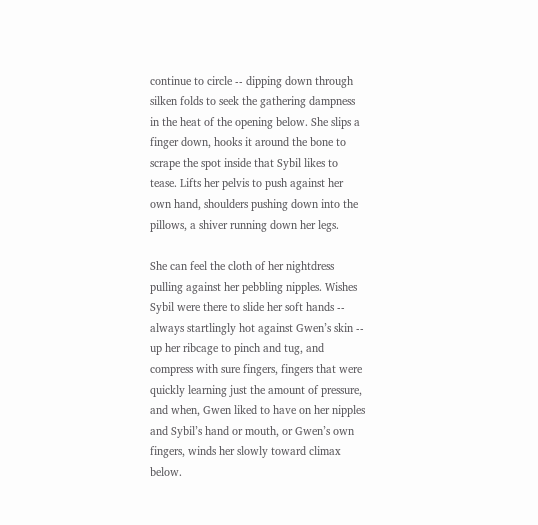continue to circle -- dipping down through silken folds to seek the gathering dampness in the heat of the opening below. She slips a finger down, hooks it around the bone to scrape the spot inside that Sybil likes to tease. Lifts her pelvis to push against her own hand, shoulders pushing down into the pillows, a shiver running down her legs.

She can feel the cloth of her nightdress pulling against her pebbling nipples. Wishes Sybil were there to slide her soft hands -- always startlingly hot against Gwen’s skin -- up her ribcage to pinch and tug, and compress with sure fingers, fingers that were quickly learning just the amount of pressure, and when, Gwen liked to have on her nipples and Sybil’s hand or mouth, or Gwen’s own fingers, winds her slowly toward climax below.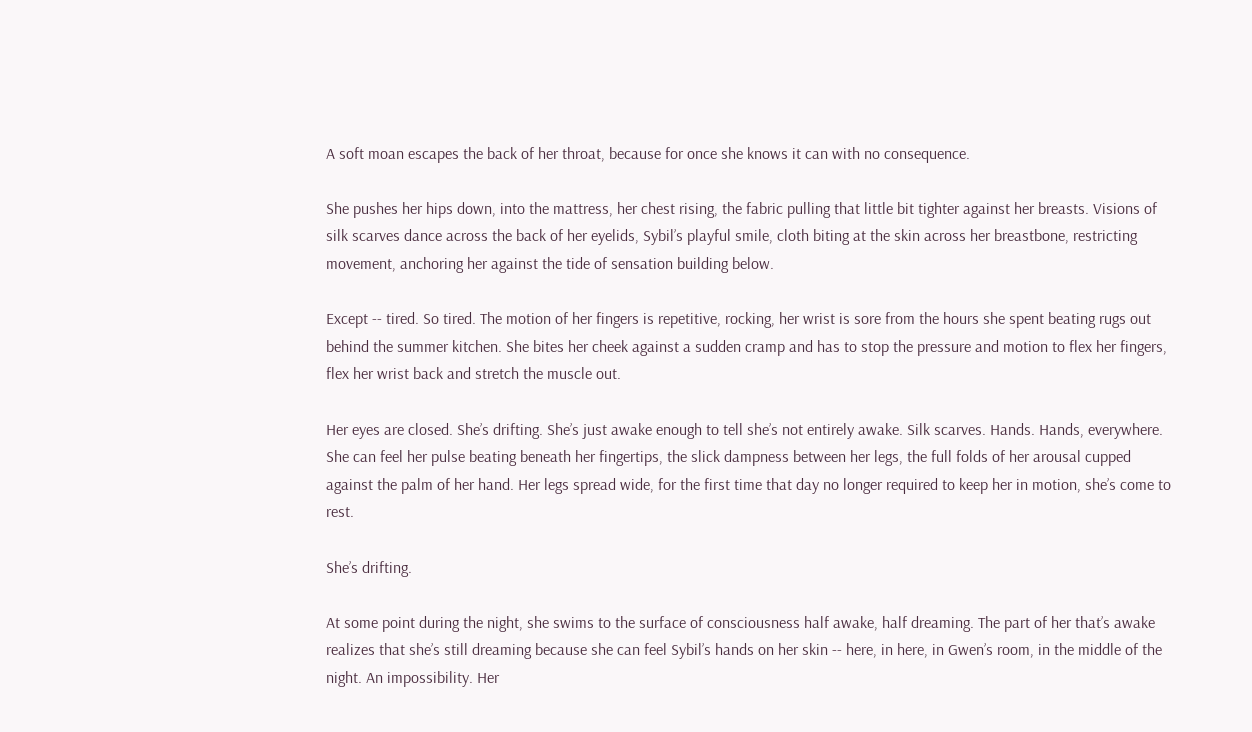A soft moan escapes the back of her throat, because for once she knows it can with no consequence.

She pushes her hips down, into the mattress, her chest rising, the fabric pulling that little bit tighter against her breasts. Visions of silk scarves dance across the back of her eyelids, Sybil’s playful smile, cloth biting at the skin across her breastbone, restricting movement, anchoring her against the tide of sensation building below.

Except -- tired. So tired. The motion of her fingers is repetitive, rocking, her wrist is sore from the hours she spent beating rugs out behind the summer kitchen. She bites her cheek against a sudden cramp and has to stop the pressure and motion to flex her fingers, flex her wrist back and stretch the muscle out.

Her eyes are closed. She’s drifting. She’s just awake enough to tell she’s not entirely awake. Silk scarves. Hands. Hands, everywhere. She can feel her pulse beating beneath her fingertips, the slick dampness between her legs, the full folds of her arousal cupped against the palm of her hand. Her legs spread wide, for the first time that day no longer required to keep her in motion, she’s come to rest.

She’s drifting.

At some point during the night, she swims to the surface of consciousness half awake, half dreaming. The part of her that’s awake realizes that she’s still dreaming because she can feel Sybil’s hands on her skin -- here, in here, in Gwen’s room, in the middle of the night. An impossibility. Her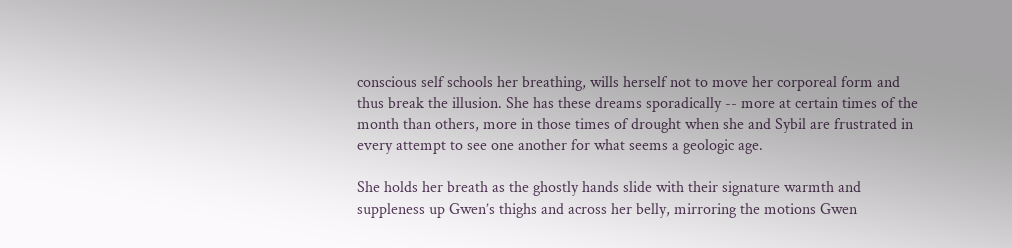conscious self schools her breathing, wills herself not to move her corporeal form and thus break the illusion. She has these dreams sporadically -- more at certain times of the month than others, more in those times of drought when she and Sybil are frustrated in every attempt to see one another for what seems a geologic age.

She holds her breath as the ghostly hands slide with their signature warmth and suppleness up Gwen’s thighs and across her belly, mirroring the motions Gwen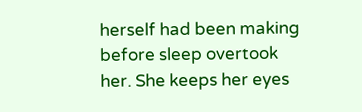herself had been making before sleep overtook her. She keeps her eyes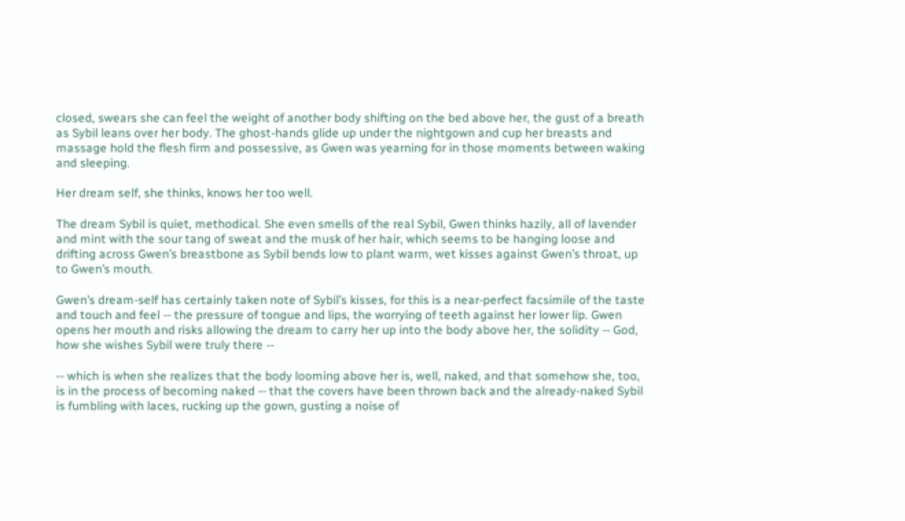closed, swears she can feel the weight of another body shifting on the bed above her, the gust of a breath as Sybil leans over her body. The ghost-hands glide up under the nightgown and cup her breasts and massage hold the flesh firm and possessive, as Gwen was yearning for in those moments between waking and sleeping.

Her dream self, she thinks, knows her too well.

The dream Sybil is quiet, methodical. She even smells of the real Sybil, Gwen thinks hazily, all of lavender and mint with the sour tang of sweat and the musk of her hair, which seems to be hanging loose and drifting across Gwen’s breastbone as Sybil bends low to plant warm, wet kisses against Gwen’s throat, up to Gwen’s mouth.

Gwen’s dream-self has certainly taken note of Sybil’s kisses, for this is a near-perfect facsimile of the taste and touch and feel -- the pressure of tongue and lips, the worrying of teeth against her lower lip. Gwen opens her mouth and risks allowing the dream to carry her up into the body above her, the solidity -- God, how she wishes Sybil were truly there --

-- which is when she realizes that the body looming above her is, well, naked, and that somehow she, too, is in the process of becoming naked -- that the covers have been thrown back and the already-naked Sybil is fumbling with laces, rucking up the gown, gusting a noise of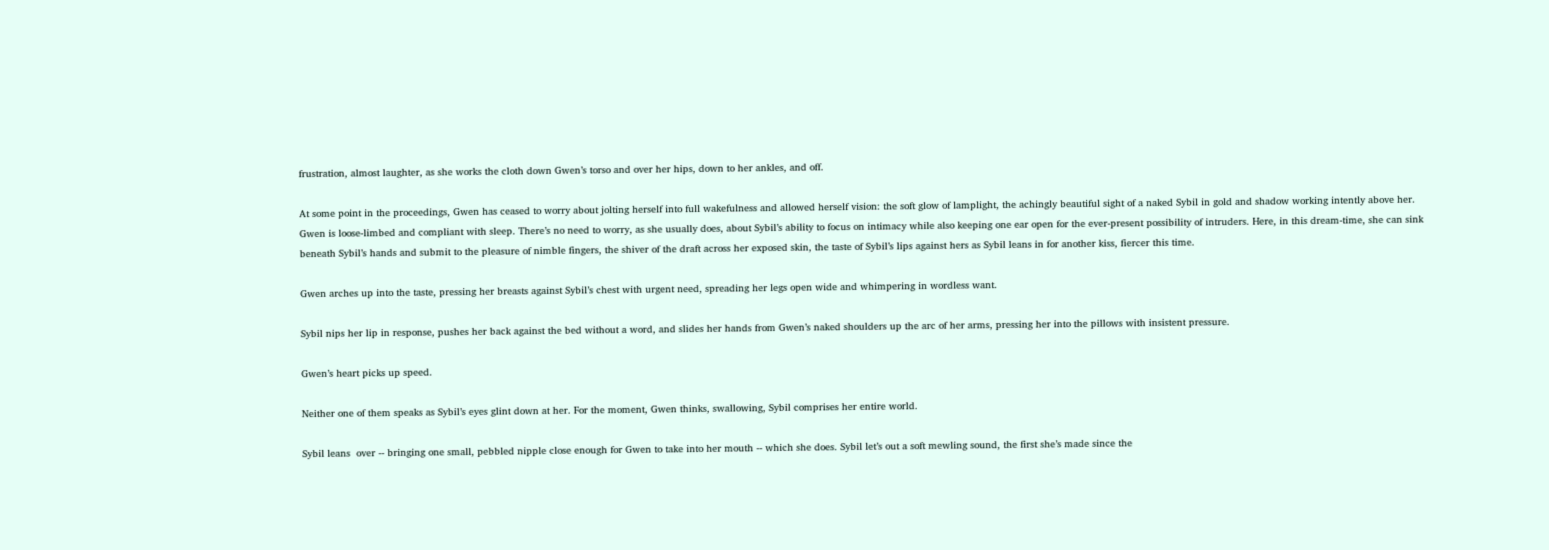frustration, almost laughter, as she works the cloth down Gwen’s torso and over her hips, down to her ankles, and off.

At some point in the proceedings, Gwen has ceased to worry about jolting herself into full wakefulness and allowed herself vision: the soft glow of lamplight, the achingly beautiful sight of a naked Sybil in gold and shadow working intently above her. Gwen is loose-limbed and compliant with sleep. There’s no need to worry, as she usually does, about Sybil’s ability to focus on intimacy while also keeping one ear open for the ever-present possibility of intruders. Here, in this dream-time, she can sink beneath Sybil’s hands and submit to the pleasure of nimble fingers, the shiver of the draft across her exposed skin, the taste of Sybil’s lips against hers as Sybil leans in for another kiss, fiercer this time.

Gwen arches up into the taste, pressing her breasts against Sybil’s chest with urgent need, spreading her legs open wide and whimpering in wordless want.

Sybil nips her lip in response, pushes her back against the bed without a word, and slides her hands from Gwen’s naked shoulders up the arc of her arms, pressing her into the pillows with insistent pressure.

Gwen’s heart picks up speed.

Neither one of them speaks as Sybil’s eyes glint down at her. For the moment, Gwen thinks, swallowing, Sybil comprises her entire world.

Sybil leans  over -- bringing one small, pebbled nipple close enough for Gwen to take into her mouth -- which she does. Sybil let’s out a soft mewling sound, the first she’s made since the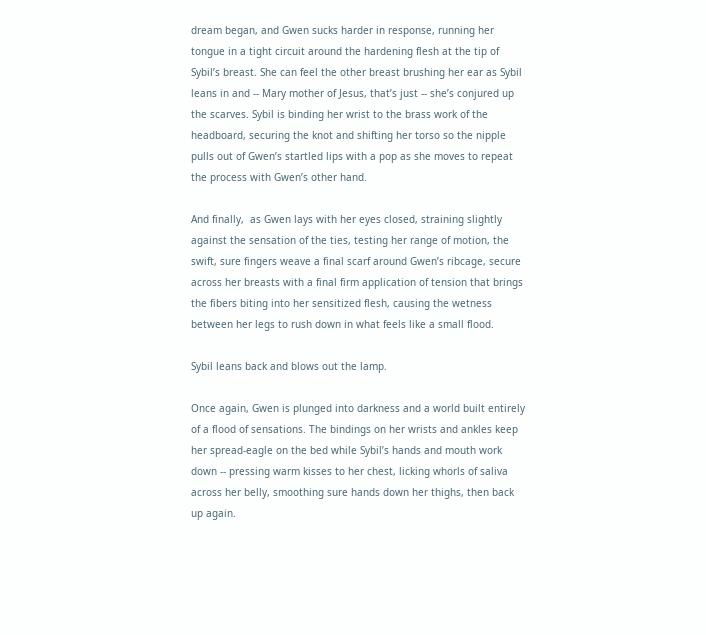dream began, and Gwen sucks harder in response, running her tongue in a tight circuit around the hardening flesh at the tip of Sybil’s breast. She can feel the other breast brushing her ear as Sybil leans in and -- Mary mother of Jesus, that’s just -- she’s conjured up the scarves. Sybil is binding her wrist to the brass work of the headboard, securing the knot and shifting her torso so the nipple pulls out of Gwen’s startled lips with a pop as she moves to repeat the process with Gwen’s other hand.

And finally,  as Gwen lays with her eyes closed, straining slightly against the sensation of the ties, testing her range of motion, the swift, sure fingers weave a final scarf around Gwen’s ribcage, secure across her breasts with a final firm application of tension that brings the fibers biting into her sensitized flesh, causing the wetness between her legs to rush down in what feels like a small flood.

Sybil leans back and blows out the lamp.

Once again, Gwen is plunged into darkness and a world built entirely of a flood of sensations. The bindings on her wrists and ankles keep her spread-eagle on the bed while Sybil’s hands and mouth work down -- pressing warm kisses to her chest, licking whorls of saliva across her belly, smoothing sure hands down her thighs, then back up again.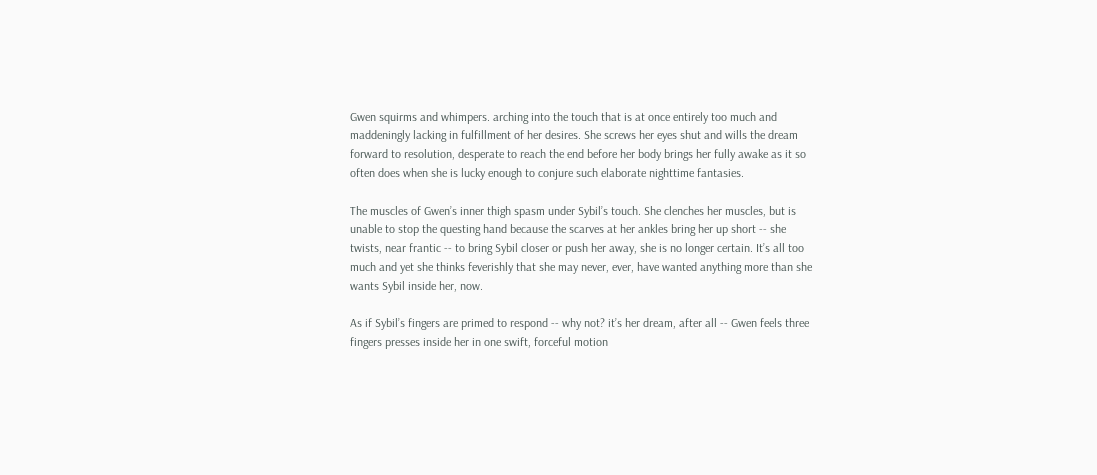Gwen squirms and whimpers. arching into the touch that is at once entirely too much and maddeningly lacking in fulfillment of her desires. She screws her eyes shut and wills the dream forward to resolution, desperate to reach the end before her body brings her fully awake as it so often does when she is lucky enough to conjure such elaborate nighttime fantasies.

The muscles of Gwen’s inner thigh spasm under Sybil’s touch. She clenches her muscles, but is unable to stop the questing hand because the scarves at her ankles bring her up short -- she twists, near frantic -- to bring Sybil closer or push her away, she is no longer certain. It’s all too much and yet she thinks feverishly that she may never, ever, have wanted anything more than she wants Sybil inside her, now.

As if Sybil’s fingers are primed to respond -- why not? it’s her dream, after all -- Gwen feels three fingers presses inside her in one swift, forceful motion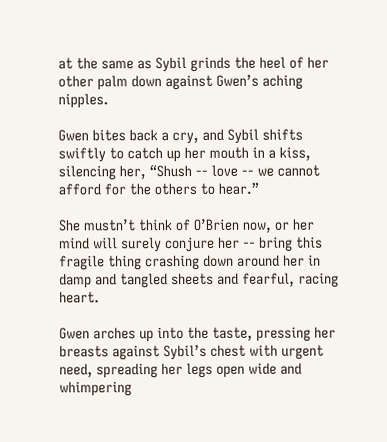at the same as Sybil grinds the heel of her other palm down against Gwen’s aching nipples.

Gwen bites back a cry, and Sybil shifts swiftly to catch up her mouth in a kiss, silencing her, “Shush -- love -- we cannot afford for the others to hear.”

She mustn’t think of O’Brien now, or her mind will surely conjure her -- bring this fragile thing crashing down around her in damp and tangled sheets and fearful, racing heart.

Gwen arches up into the taste, pressing her breasts against Sybil’s chest with urgent need, spreading her legs open wide and whimpering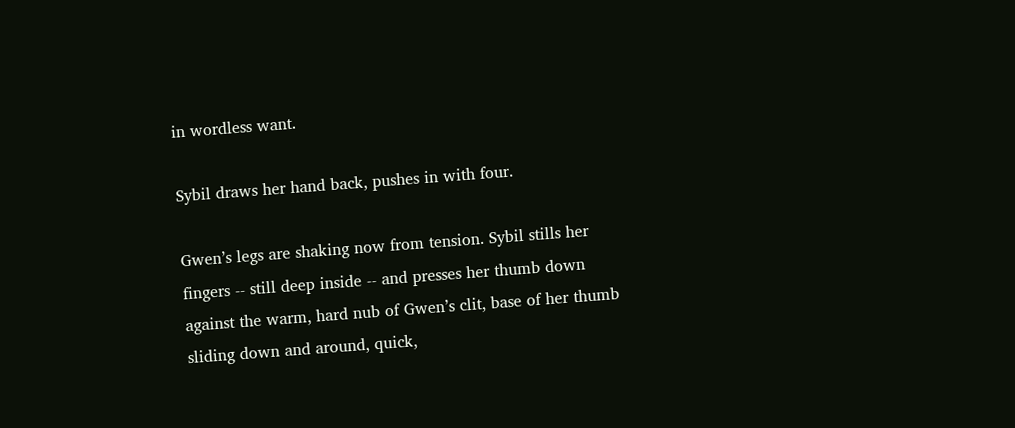in wordless want.

Sybil draws her hand back, pushes in with four.

Gwen’s legs are shaking now from tension. Sybil stills her fingers -- still deep inside -- and presses her thumb down against the warm, hard nub of Gwen’s clit, base of her thumb sliding down and around, quick,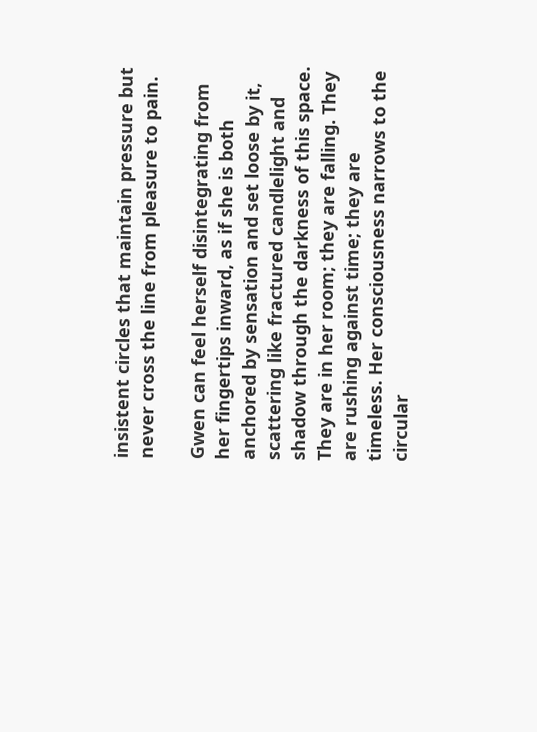insistent circles that maintain pressure but never cross the line from pleasure to pain.

Gwen can feel herself disintegrating from her fingertips inward, as if she is both anchored by sensation and set loose by it, scattering like fractured candlelight and shadow through the darkness of this space. They are in her room; they are falling. They are rushing against time; they are timeless. Her consciousness narrows to the circular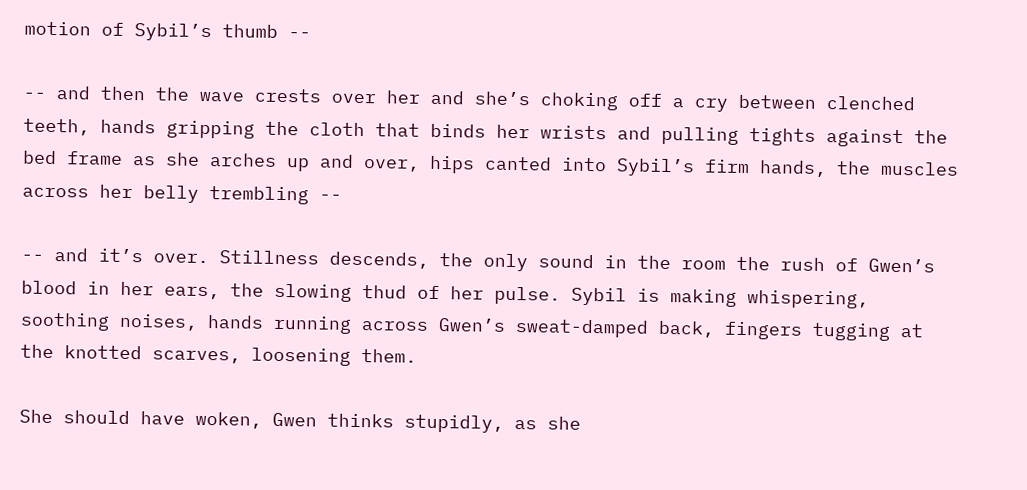motion of Sybil’s thumb --

-- and then the wave crests over her and she’s choking off a cry between clenched teeth, hands gripping the cloth that binds her wrists and pulling tights against the bed frame as she arches up and over, hips canted into Sybil’s firm hands, the muscles across her belly trembling --

-- and it’s over. Stillness descends, the only sound in the room the rush of Gwen’s blood in her ears, the slowing thud of her pulse. Sybil is making whispering, soothing noises, hands running across Gwen’s sweat-damped back, fingers tugging at the knotted scarves, loosening them.

She should have woken, Gwen thinks stupidly, as she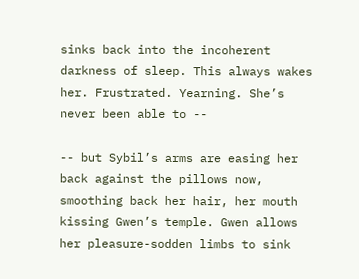sinks back into the incoherent darkness of sleep. This always wakes her. Frustrated. Yearning. She’s never been able to --

-- but Sybil’s arms are easing her back against the pillows now, smoothing back her hair, her mouth kissing Gwen’s temple. Gwen allows her pleasure-sodden limbs to sink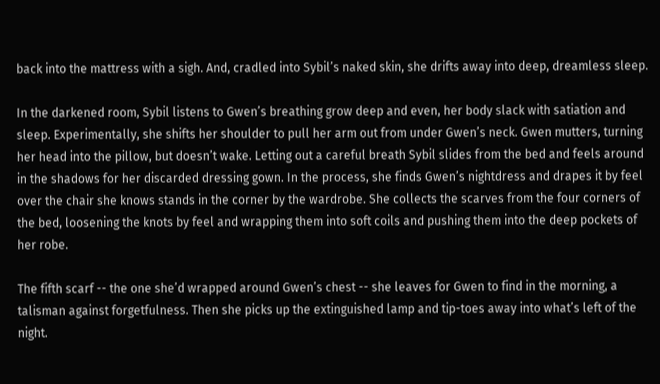back into the mattress with a sigh. And, cradled into Sybil’s naked skin, she drifts away into deep, dreamless sleep.

In the darkened room, Sybil listens to Gwen’s breathing grow deep and even, her body slack with satiation and sleep. Experimentally, she shifts her shoulder to pull her arm out from under Gwen’s neck. Gwen mutters, turning her head into the pillow, but doesn’t wake. Letting out a careful breath Sybil slides from the bed and feels around in the shadows for her discarded dressing gown. In the process, she finds Gwen’s nightdress and drapes it by feel over the chair she knows stands in the corner by the wardrobe. She collects the scarves from the four corners of the bed, loosening the knots by feel and wrapping them into soft coils and pushing them into the deep pockets of her robe.

The fifth scarf -- the one she’d wrapped around Gwen’s chest -- she leaves for Gwen to find in the morning, a talisman against forgetfulness. Then she picks up the extinguished lamp and tip-toes away into what’s left of the night.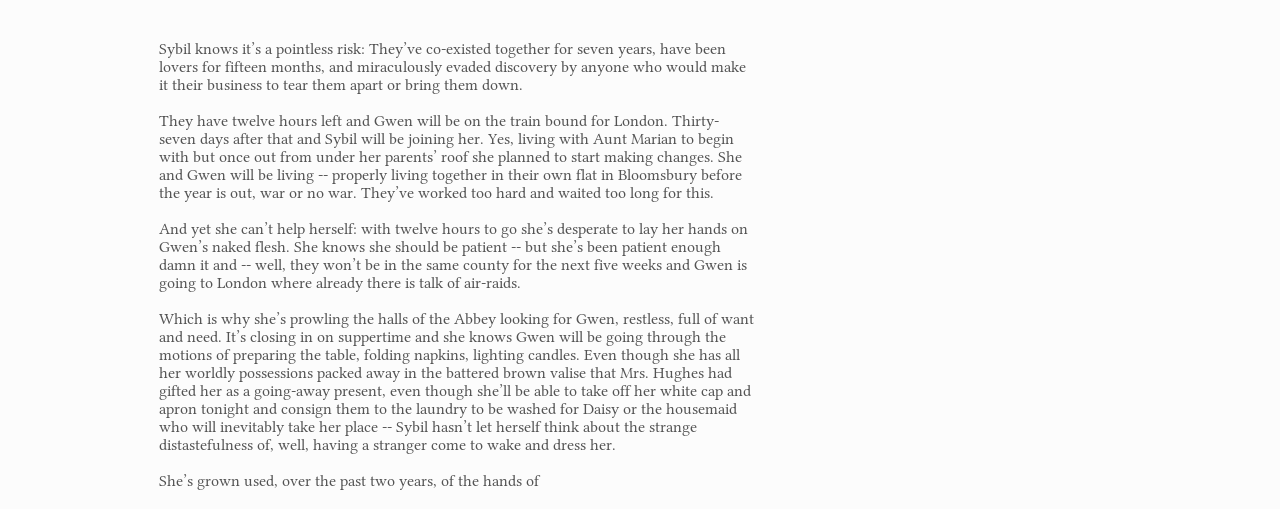Sybil knows it’s a pointless risk: They’ve co-existed together for seven years, have been lovers for fifteen months, and miraculously evaded discovery by anyone who would make it their business to tear them apart or bring them down.

They have twelve hours left and Gwen will be on the train bound for London. Thirty-seven days after that and Sybil will be joining her. Yes, living with Aunt Marian to begin with but once out from under her parents’ roof she planned to start making changes. She and Gwen will be living -- properly living together in their own flat in Bloomsbury before the year is out, war or no war. They’ve worked too hard and waited too long for this.

And yet she can’t help herself: with twelve hours to go she’s desperate to lay her hands on Gwen’s naked flesh. She knows she should be patient -- but she’s been patient enough damn it and -- well, they won’t be in the same county for the next five weeks and Gwen is going to London where already there is talk of air-raids.

Which is why she’s prowling the halls of the Abbey looking for Gwen, restless, full of want and need. It’s closing in on suppertime and she knows Gwen will be going through the motions of preparing the table, folding napkins, lighting candles. Even though she has all her worldly possessions packed away in the battered brown valise that Mrs. Hughes had gifted her as a going-away present, even though she’ll be able to take off her white cap and apron tonight and consign them to the laundry to be washed for Daisy or the housemaid who will inevitably take her place -- Sybil hasn’t let herself think about the strange distastefulness of, well, having a stranger come to wake and dress her.

She’s grown used, over the past two years, of the hands of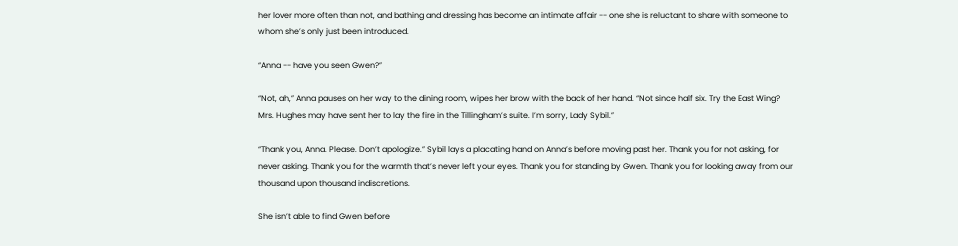her lover more often than not, and bathing and dressing has become an intimate affair -- one she is reluctant to share with someone to whom she’s only just been introduced.

“Anna -- have you seen Gwen?”

“Not, ah,” Anna pauses on her way to the dining room, wipes her brow with the back of her hand. “Not since half six. Try the East Wing? Mrs. Hughes may have sent her to lay the fire in the Tillingham’s suite. I’m sorry, Lady Sybil.”

“Thank you, Anna. Please. Don’t apologize.” Sybil lays a placating hand on Anna’s before moving past her. Thank you for not asking, for never asking. Thank you for the warmth that’s never left your eyes. Thank you for standing by Gwen. Thank you for looking away from our thousand upon thousand indiscretions.

She isn’t able to find Gwen before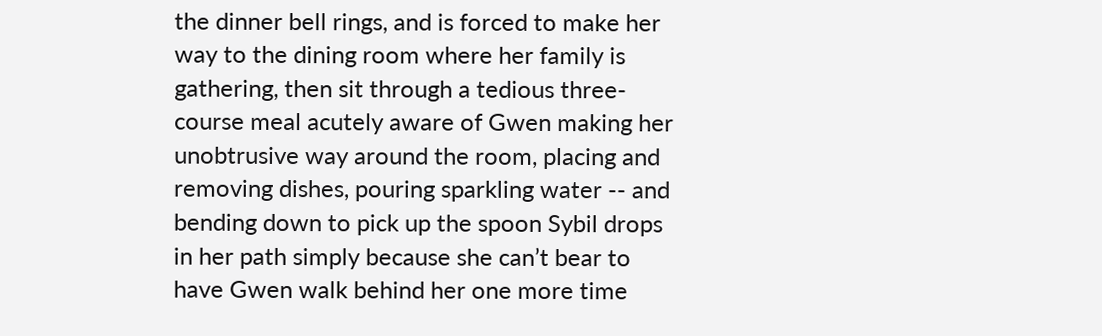the dinner bell rings, and is forced to make her way to the dining room where her family is gathering, then sit through a tedious three-course meal acutely aware of Gwen making her unobtrusive way around the room, placing and removing dishes, pouring sparkling water -- and bending down to pick up the spoon Sybil drops in her path simply because she can’t bear to have Gwen walk behind her one more time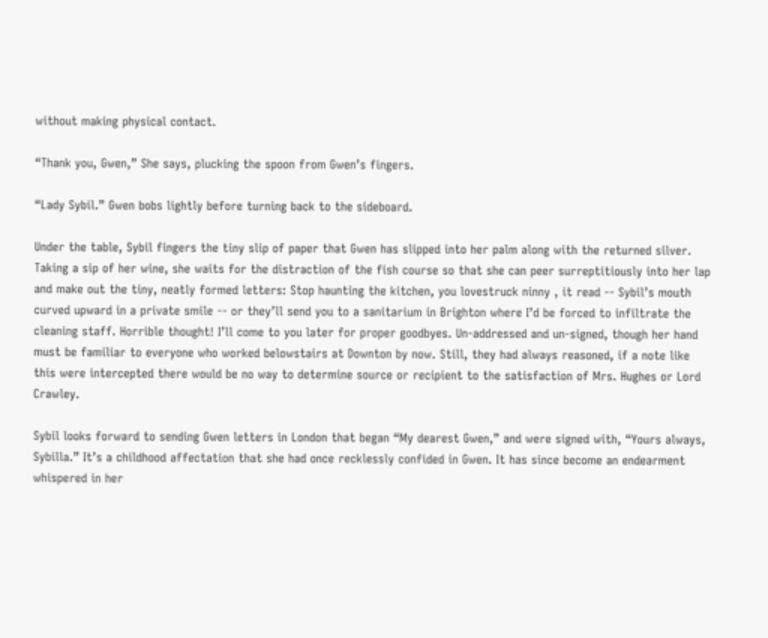without making physical contact.

“Thank you, Gwen,” She says, plucking the spoon from Gwen’s fingers.

“Lady Sybil.” Gwen bobs lightly before turning back to the sideboard.

Under the table, Sybil fingers the tiny slip of paper that Gwen has slipped into her palm along with the returned silver. Taking a sip of her wine, she waits for the distraction of the fish course so that she can peer surreptitiously into her lap and make out the tiny, neatly formed letters: Stop haunting the kitchen, you lovestruck ninny , it read -- Sybil’s mouth curved upward in a private smile -- or they’ll send you to a sanitarium in Brighton where I’d be forced to infiltrate the cleaning staff. Horrible thought! I’ll come to you later for proper goodbyes. Un-addressed and un-signed, though her hand must be familiar to everyone who worked belowstairs at Downton by now. Still, they had always reasoned, if a note like this were intercepted there would be no way to determine source or recipient to the satisfaction of Mrs. Hughes or Lord Crawley.

Sybil looks forward to sending Gwen letters in London that began “My dearest Gwen,” and were signed with, “Yours always, Sybilla.” It’s a childhood affectation that she had once recklessly confided in Gwen. It has since become an endearment whispered in her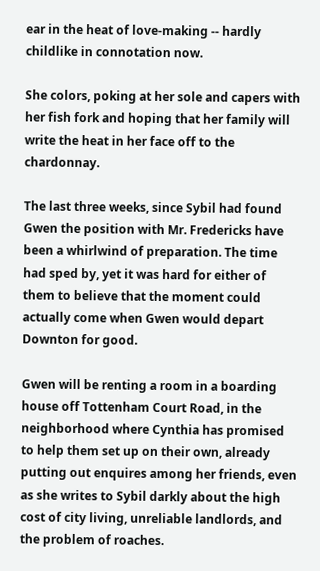ear in the heat of love-making -- hardly childlike in connotation now.

She colors, poking at her sole and capers with her fish fork and hoping that her family will write the heat in her face off to the chardonnay.

The last three weeks, since Sybil had found Gwen the position with Mr. Fredericks have been a whirlwind of preparation. The time had sped by, yet it was hard for either of them to believe that the moment could actually come when Gwen would depart Downton for good.

Gwen will be renting a room in a boarding house off Tottenham Court Road, in the neighborhood where Cynthia has promised to help them set up on their own, already putting out enquires among her friends, even as she writes to Sybil darkly about the high cost of city living, unreliable landlords, and the problem of roaches.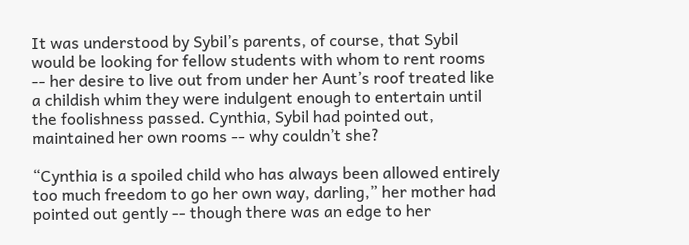It was understood by Sybil’s parents, of course, that Sybil would be looking for fellow students with whom to rent rooms -- her desire to live out from under her Aunt’s roof treated like a childish whim they were indulgent enough to entertain until the foolishness passed. Cynthia, Sybil had pointed out, maintained her own rooms -- why couldn’t she?

“Cynthia is a spoiled child who has always been allowed entirely too much freedom to go her own way, darling,” her mother had pointed out gently -- though there was an edge to her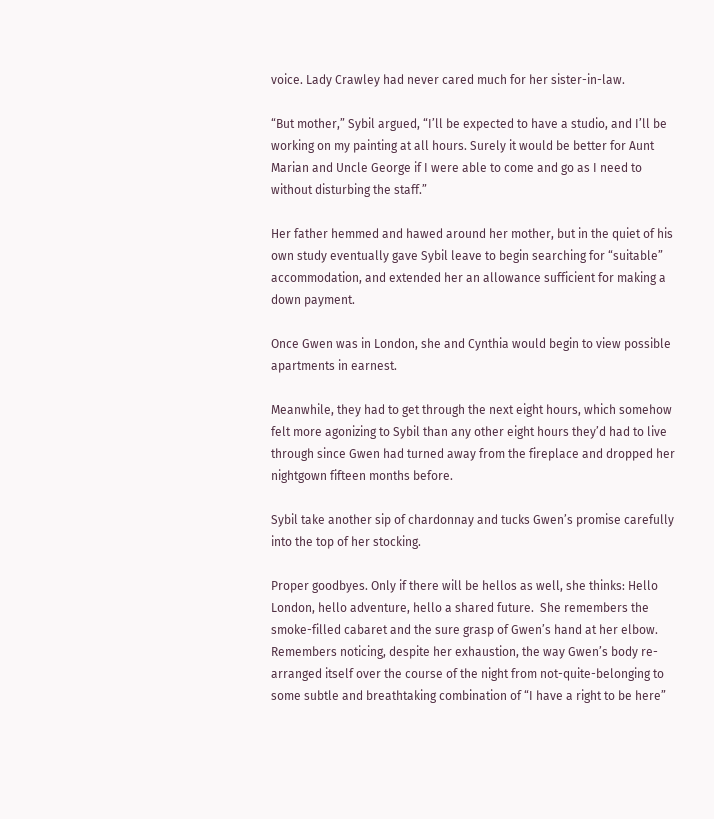voice. Lady Crawley had never cared much for her sister-in-law.

“But mother,” Sybil argued, “I’ll be expected to have a studio, and I’ll be working on my painting at all hours. Surely it would be better for Aunt Marian and Uncle George if I were able to come and go as I need to without disturbing the staff.”

Her father hemmed and hawed around her mother, but in the quiet of his own study eventually gave Sybil leave to begin searching for “suitable” accommodation, and extended her an allowance sufficient for making a down payment.

Once Gwen was in London, she and Cynthia would begin to view possible apartments in earnest.

Meanwhile, they had to get through the next eight hours, which somehow felt more agonizing to Sybil than any other eight hours they’d had to live through since Gwen had turned away from the fireplace and dropped her nightgown fifteen months before.

Sybil take another sip of chardonnay and tucks Gwen’s promise carefully into the top of her stocking.

Proper goodbyes. Only if there will be hellos as well, she thinks: Hello London, hello adventure, hello a shared future.  She remembers the smoke-filled cabaret and the sure grasp of Gwen’s hand at her elbow. Remembers noticing, despite her exhaustion, the way Gwen’s body re-arranged itself over the course of the night from not-quite-belonging to some subtle and breathtaking combination of “I have a right to be here”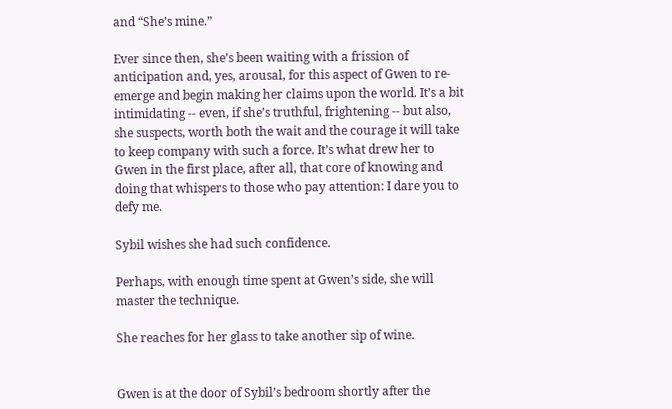and “She’s mine.”

Ever since then, she’s been waiting with a frission of anticipation and, yes, arousal, for this aspect of Gwen to re-emerge and begin making her claims upon the world. It’s a bit intimidating -- even, if she’s truthful, frightening -- but also, she suspects, worth both the wait and the courage it will take to keep company with such a force. It’s what drew her to Gwen in the first place, after all, that core of knowing and doing that whispers to those who pay attention: I dare you to defy me.

Sybil wishes she had such confidence.

Perhaps, with enough time spent at Gwen’s side, she will master the technique.

She reaches for her glass to take another sip of wine.


Gwen is at the door of Sybil’s bedroom shortly after the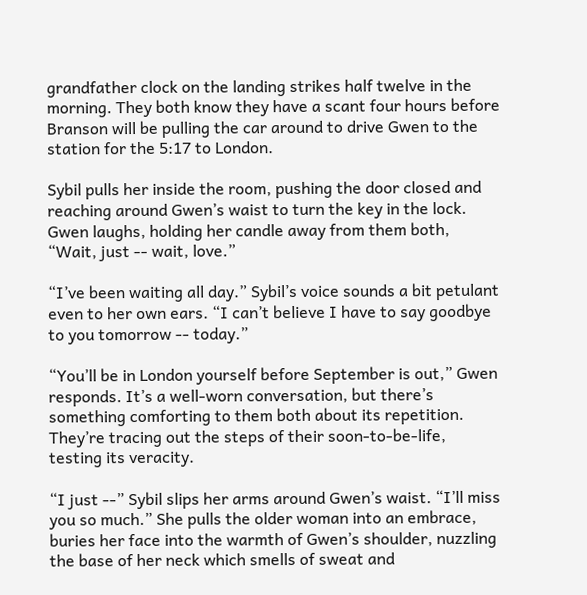grandfather clock on the landing strikes half twelve in the morning. They both know they have a scant four hours before Branson will be pulling the car around to drive Gwen to the station for the 5:17 to London.

Sybil pulls her inside the room, pushing the door closed and reaching around Gwen’s waist to turn the key in the lock. Gwen laughs, holding her candle away from them both, “Wait, just -- wait, love.”

“I’ve been waiting all day.” Sybil’s voice sounds a bit petulant even to her own ears. “I can’t believe I have to say goodbye to you tomorrow -- today.”

“You’ll be in London yourself before September is out,” Gwen responds. It’s a well-worn conversation, but there’s something comforting to them both about its repetition. They’re tracing out the steps of their soon-to-be-life, testing its veracity.

“I just --” Sybil slips her arms around Gwen’s waist. “I’ll miss you so much.” She pulls the older woman into an embrace, buries her face into the warmth of Gwen’s shoulder, nuzzling the base of her neck which smells of sweat and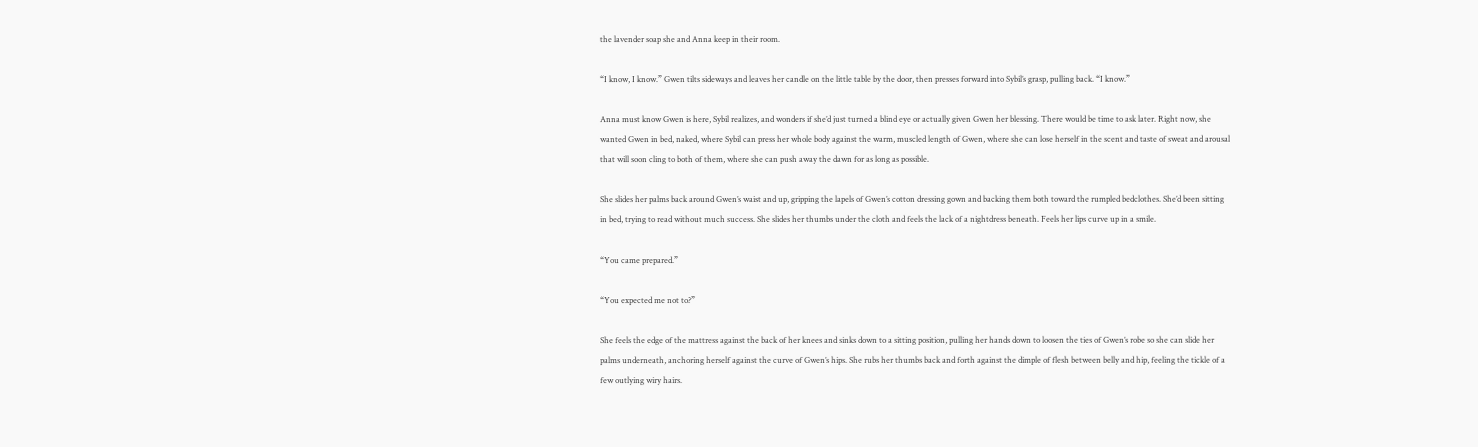the lavender soap she and Anna keep in their room.

“I know, I know.” Gwen tilts sideways and leaves her candle on the little table by the door, then presses forward into Sybil’s grasp, pulling back. “I know.”

Anna must know Gwen is here, Sybil realizes, and wonders if she’d just turned a blind eye or actually given Gwen her blessing. There would be time to ask later. Right now, she wanted Gwen in bed, naked, where Sybil can press her whole body against the warm, muscled length of Gwen, where she can lose herself in the scent and taste of sweat and arousal that will soon cling to both of them, where she can push away the dawn for as long as possible.

She slides her palms back around Gwen’s waist and up, gripping the lapels of Gwen’s cotton dressing gown and backing them both toward the rumpled bedclothes. She’d been sitting in bed, trying to read without much success. She slides her thumbs under the cloth and feels the lack of a nightdress beneath. Feels her lips curve up in a smile.

“You came prepared.”

“You expected me not to?”

She feels the edge of the mattress against the back of her knees and sinks down to a sitting position, pulling her hands down to loosen the ties of Gwen’s robe so she can slide her palms underneath, anchoring herself against the curve of Gwen’s hips. She rubs her thumbs back and forth against the dimple of flesh between belly and hip, feeling the tickle of a few outlying wiry hairs.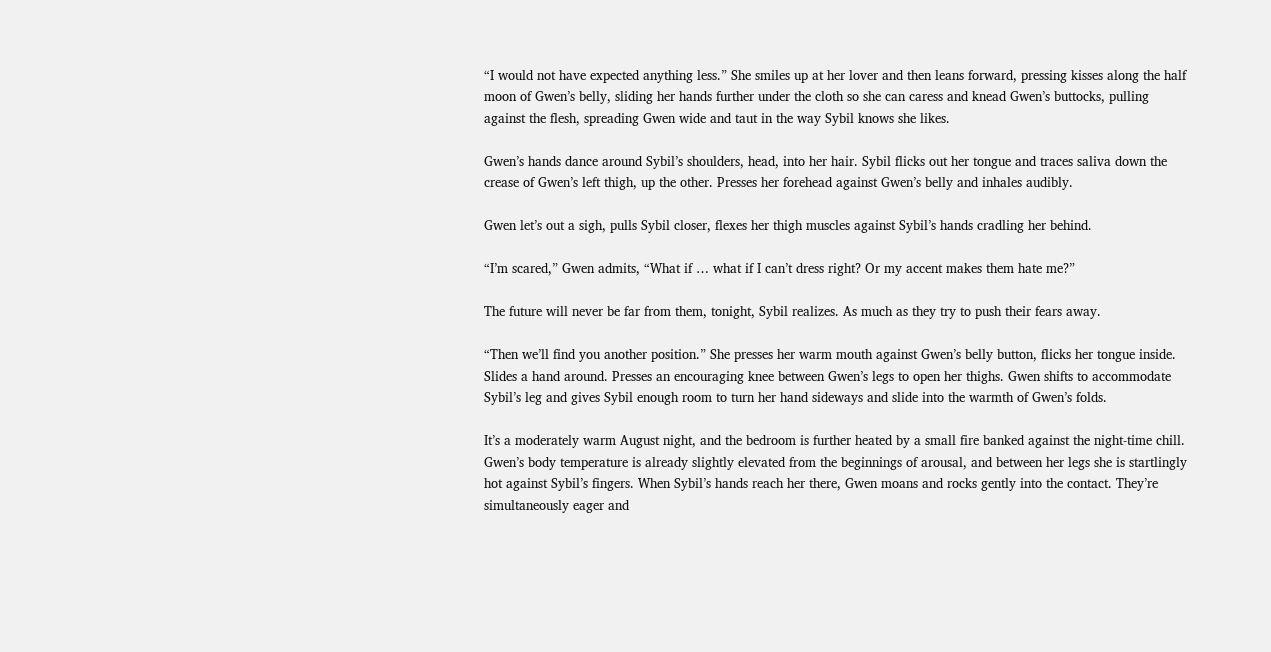“I would not have expected anything less.” She smiles up at her lover and then leans forward, pressing kisses along the half moon of Gwen’s belly, sliding her hands further under the cloth so she can caress and knead Gwen’s buttocks, pulling against the flesh, spreading Gwen wide and taut in the way Sybil knows she likes.

Gwen’s hands dance around Sybil’s shoulders, head, into her hair. Sybil flicks out her tongue and traces saliva down the crease of Gwen’s left thigh, up the other. Presses her forehead against Gwen’s belly and inhales audibly.

Gwen let’s out a sigh, pulls Sybil closer, flexes her thigh muscles against Sybil’s hands cradling her behind.

“I’m scared,” Gwen admits, “What if … what if I can’t dress right? Or my accent makes them hate me?”

The future will never be far from them, tonight, Sybil realizes. As much as they try to push their fears away.

“Then we’ll find you another position.” She presses her warm mouth against Gwen’s belly button, flicks her tongue inside. Slides a hand around. Presses an encouraging knee between Gwen’s legs to open her thighs. Gwen shifts to accommodate Sybil’s leg and gives Sybil enough room to turn her hand sideways and slide into the warmth of Gwen’s folds.

It’s a moderately warm August night, and the bedroom is further heated by a small fire banked against the night-time chill. Gwen’s body temperature is already slightly elevated from the beginnings of arousal, and between her legs she is startlingly hot against Sybil’s fingers. When Sybil’s hands reach her there, Gwen moans and rocks gently into the contact. They’re simultaneously eager and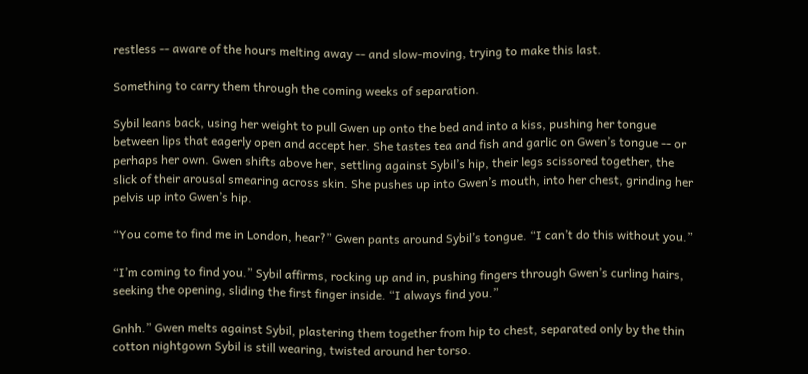restless -- aware of the hours melting away -- and slow-moving, trying to make this last.

Something to carry them through the coming weeks of separation.

Sybil leans back, using her weight to pull Gwen up onto the bed and into a kiss, pushing her tongue between lips that eagerly open and accept her. She tastes tea and fish and garlic on Gwen’s tongue -- or perhaps her own. Gwen shifts above her, settling against Sybil’s hip, their legs scissored together, the slick of their arousal smearing across skin. She pushes up into Gwen’s mouth, into her chest, grinding her pelvis up into Gwen’s hip.

“You come to find me in London, hear?” Gwen pants around Sybil’s tongue. “I can’t do this without you.”

“I’m coming to find you.” Sybil affirms, rocking up and in, pushing fingers through Gwen’s curling hairs, seeking the opening, sliding the first finger inside. “I always find you.”

Gnhh.” Gwen melts against Sybil, plastering them together from hip to chest, separated only by the thin cotton nightgown Sybil is still wearing, twisted around her torso.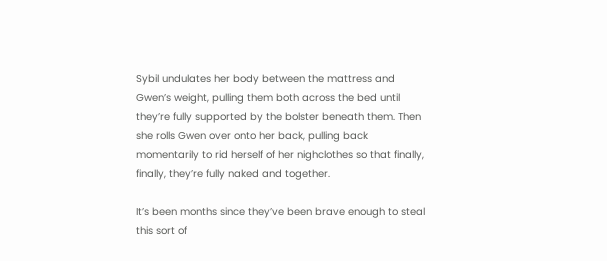Sybil undulates her body between the mattress and Gwen’s weight, pulling them both across the bed until they’re fully supported by the bolster beneath them. Then she rolls Gwen over onto her back, pulling back momentarily to rid herself of her nighclothes so that finally, finally, they’re fully naked and together.

It’s been months since they’ve been brave enough to steal this sort of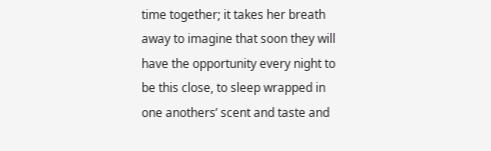time together; it takes her breath away to imagine that soon they will have the opportunity every night to be this close, to sleep wrapped in one anothers’ scent and taste and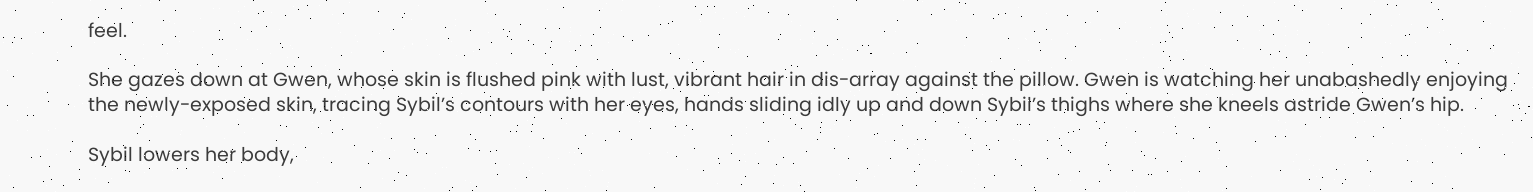feel.

She gazes down at Gwen, whose skin is flushed pink with lust, vibrant hair in dis-array against the pillow. Gwen is watching her unabashedly enjoying the newly-exposed skin, tracing Sybil’s contours with her eyes, hands sliding idly up and down Sybil’s thighs where she kneels astride Gwen’s hip.

Sybil lowers her body,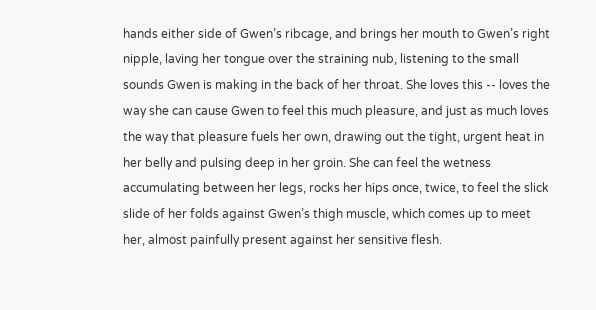hands either side of Gwen’s ribcage, and brings her mouth to Gwen’s right nipple, laving her tongue over the straining nub, listening to the small sounds Gwen is making in the back of her throat. She loves this -- loves the way she can cause Gwen to feel this much pleasure, and just as much loves the way that pleasure fuels her own, drawing out the tight, urgent heat in her belly and pulsing deep in her groin. She can feel the wetness accumulating between her legs, rocks her hips once, twice, to feel the slick slide of her folds against Gwen’s thigh muscle, which comes up to meet her, almost painfully present against her sensitive flesh.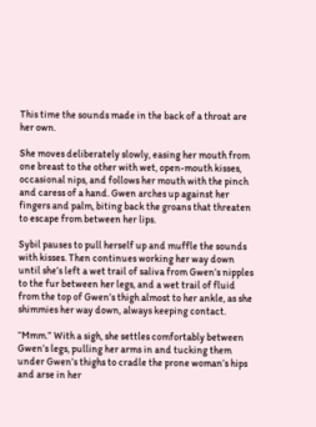This time the sounds made in the back of a throat are her own.

She moves deliberately slowly, easing her mouth from one breast to the other with wet, open-mouth kisses, occasional nips, and follows her mouth with the pinch and caress of a hand. Gwen arches up against her fingers and palm, biting back the groans that threaten to escape from between her lips.

Sybil pauses to pull herself up and muffle the sounds with kisses. Then continues working her way down until she’s left a wet trail of saliva from Gwen’s nipples to the fur between her legs, and a wet trail of fluid from the top of Gwen’s thigh almost to her ankle, as she shimmies her way down, always keeping contact.

“Mmm.” With a sigh, she settles comfortably between Gwen’s legs, pulling her arms in and tucking them under Gwen’s thighs to cradle the prone woman’s hips and arse in her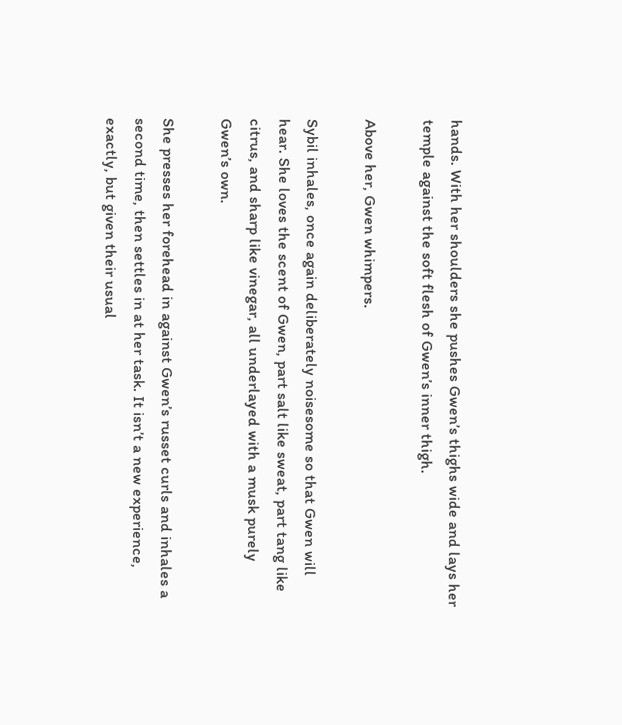hands. With her shoulders she pushes Gwen’s thighs wide and lays her temple against the soft flesh of Gwen’s inner thigh.

Above her, Gwen whimpers.

Sybil inhales, once again deliberately noisesome so that Gwen will hear. She loves the scent of Gwen, part salt like sweat, part tang like citrus, and sharp like vinegar, all underlayed with a musk purely Gwen’s own.

She presses her forehead in against Gwen’s russet curls and inhales a second time, then settles in at her task. It isn’t a new experience, exactly, but given their usual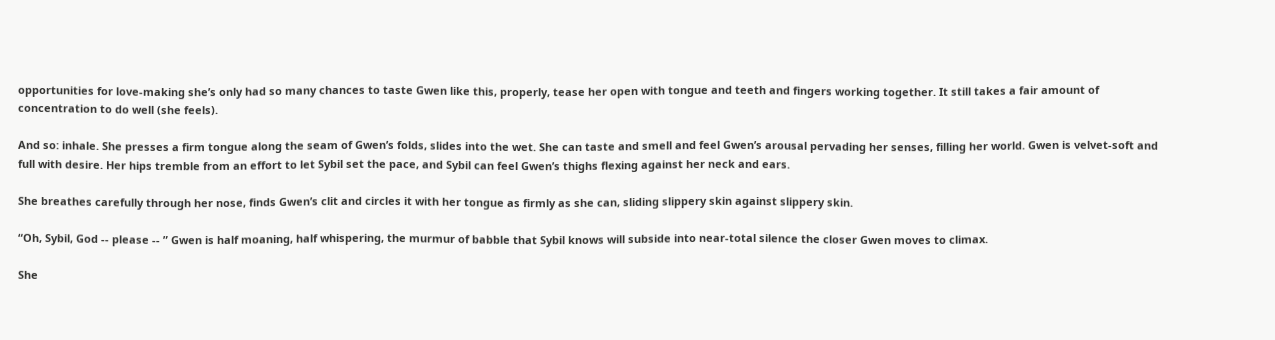opportunities for love-making she’s only had so many chances to taste Gwen like this, properly, tease her open with tongue and teeth and fingers working together. It still takes a fair amount of concentration to do well (she feels).

And so: inhale. She presses a firm tongue along the seam of Gwen’s folds, slides into the wet. She can taste and smell and feel Gwen’s arousal pervading her senses, filling her world. Gwen is velvet-soft and full with desire. Her hips tremble from an effort to let Sybil set the pace, and Sybil can feel Gwen’s thighs flexing against her neck and ears.

She breathes carefully through her nose, finds Gwen’s clit and circles it with her tongue as firmly as she can, sliding slippery skin against slippery skin.

“Oh, Sybil, God -- please -- ” Gwen is half moaning, half whispering, the murmur of babble that Sybil knows will subside into near-total silence the closer Gwen moves to climax.

She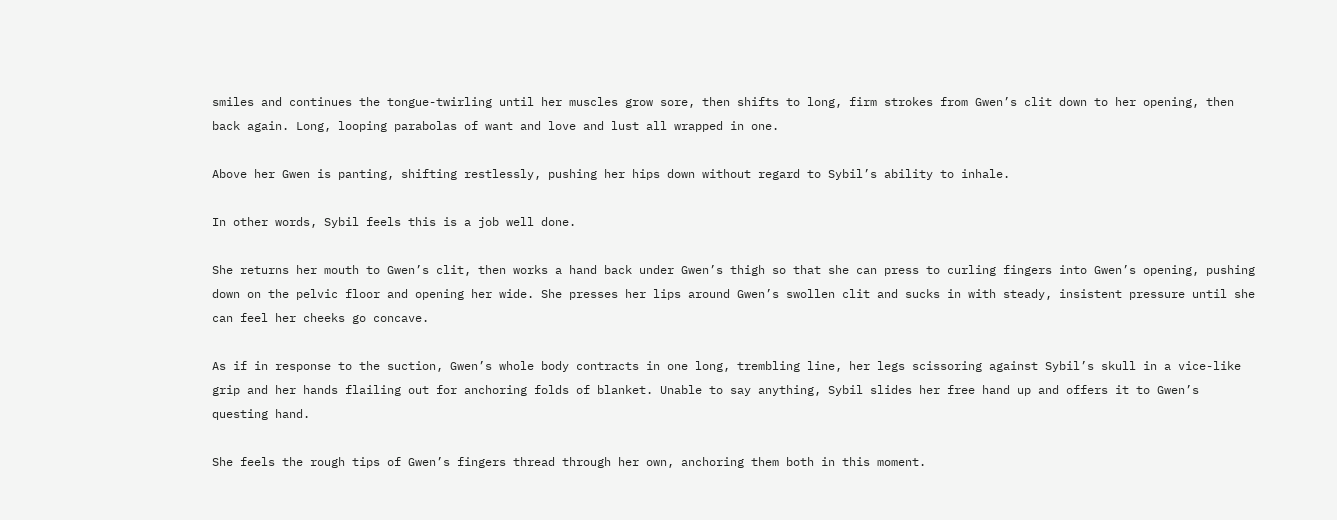smiles and continues the tongue-twirling until her muscles grow sore, then shifts to long, firm strokes from Gwen’s clit down to her opening, then back again. Long, looping parabolas of want and love and lust all wrapped in one.

Above her Gwen is panting, shifting restlessly, pushing her hips down without regard to Sybil’s ability to inhale.

In other words, Sybil feels this is a job well done.

She returns her mouth to Gwen’s clit, then works a hand back under Gwen’s thigh so that she can press to curling fingers into Gwen’s opening, pushing down on the pelvic floor and opening her wide. She presses her lips around Gwen’s swollen clit and sucks in with steady, insistent pressure until she can feel her cheeks go concave.

As if in response to the suction, Gwen’s whole body contracts in one long, trembling line, her legs scissoring against Sybil’s skull in a vice-like grip and her hands flailing out for anchoring folds of blanket. Unable to say anything, Sybil slides her free hand up and offers it to Gwen’s questing hand.

She feels the rough tips of Gwen’s fingers thread through her own, anchoring them both in this moment.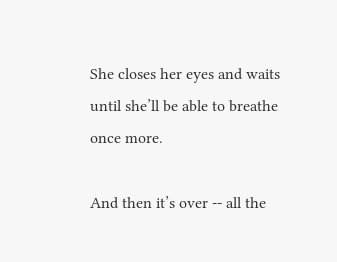She closes her eyes and waits until she’ll be able to breathe once more.

And then it’s over -- all the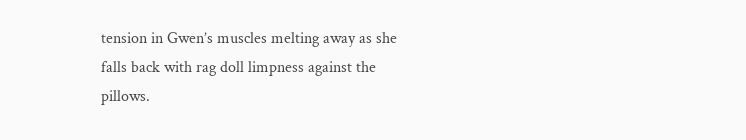tension in Gwen’s muscles melting away as she falls back with rag doll limpness against the pillows.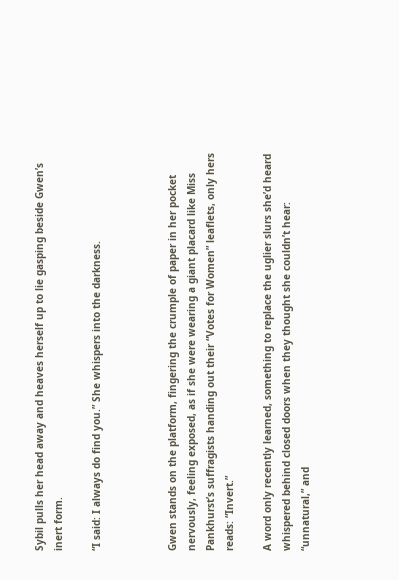Sybil pulls her head away and heaves herself up to lie gasping beside Gwen’s inert form.

“I said: I always do find you.” She whispers into the darkness.



Gwen stands on the platform, fingering the crumple of paper in her pocket nervously, feeling exposed, as if she were wearing a giant placard like Miss Pankhurst’s suffragists handing out their “Votes for Women” leaflets, only hers reads: “Invert.”

A word only recently learned, something to replace the uglier slurs she’d heard whispered behind closed doors when they thought she couldn’t hear: “unnatural,” and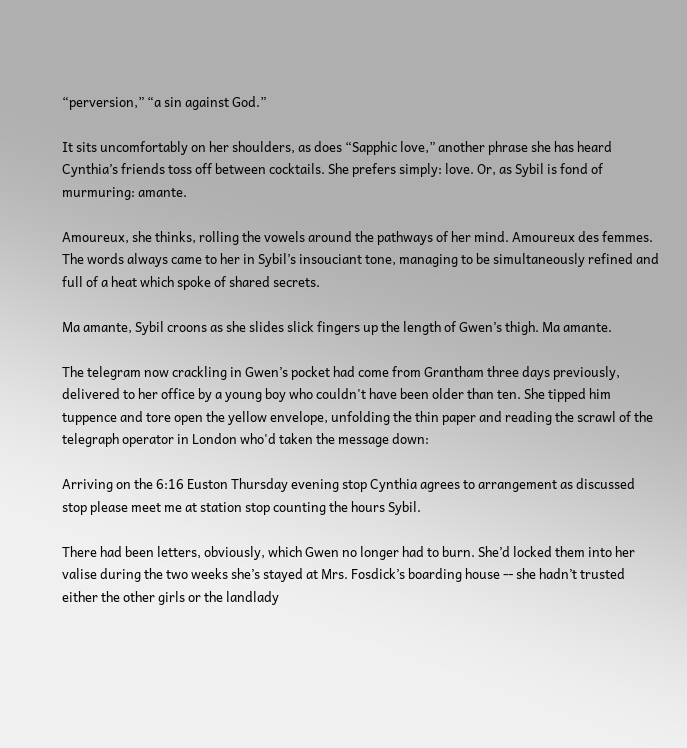“perversion,” “a sin against God.”

It sits uncomfortably on her shoulders, as does “Sapphic love,” another phrase she has heard Cynthia’s friends toss off between cocktails. She prefers simply: love. Or, as Sybil is fond of murmuring: amante.

Amoureux, she thinks, rolling the vowels around the pathways of her mind. Amoureux des femmes. The words always came to her in Sybil’s insouciant tone, managing to be simultaneously refined and full of a heat which spoke of shared secrets.

Ma amante, Sybil croons as she slides slick fingers up the length of Gwen’s thigh. Ma amante.

The telegram now crackling in Gwen’s pocket had come from Grantham three days previously, delivered to her office by a young boy who couldn't have been older than ten. She tipped him tuppence and tore open the yellow envelope, unfolding the thin paper and reading the scrawl of the telegraph operator in London who'd taken the message down:

Arriving on the 6:16 Euston Thursday evening stop Cynthia agrees to arrangement as discussed stop please meet me at station stop counting the hours Sybil.

There had been letters, obviously, which Gwen no longer had to burn. She’d locked them into her valise during the two weeks she’s stayed at Mrs. Fosdick’s boarding house -- she hadn’t trusted either the other girls or the landlady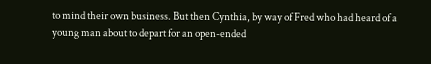to mind their own business. But then Cynthia, by way of Fred who had heard of a young man about to depart for an open-ended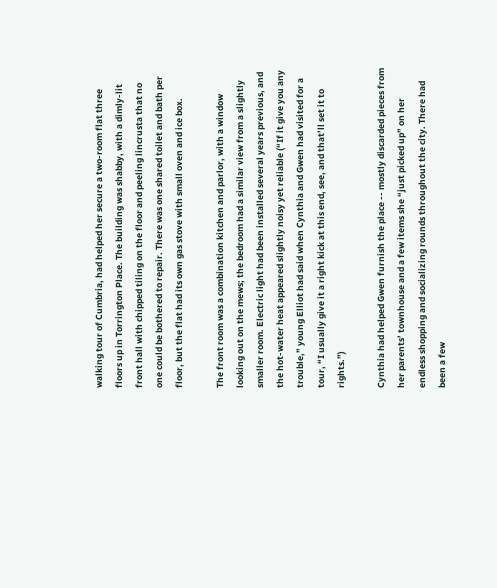walking tour of Cumbria, had helped her secure a two-room flat three floors up in Torrington Place. The building was shabby, with a dimly-lit front hall with chipped tiling on the floor and peeling lincrusta that no one could be bothered to repair. There was one shared toilet and bath per floor, but the flat had its own gas stove with small oven and ice box.

The front room was a combination kitchen and parlor, with a window looking out on the mews; the bedroom had a similar view from a slightly smaller room. Electric light had been installed several years previous, and the hot-water heat appeared slightly noisy yet reliable (“If it give you any trouble,” young Elliot had said when Cynthia and Gwen had visited for a tour, “I usually give it a right kick at this end, see, and that’ll set it to rights.”)

Cynthia had helped Gwen furnish the place -- mostly discarded pieces from her parents’ townhouse and a few items she “just picked up” on her endless shopping and socializing rounds throughout the city. There had been a few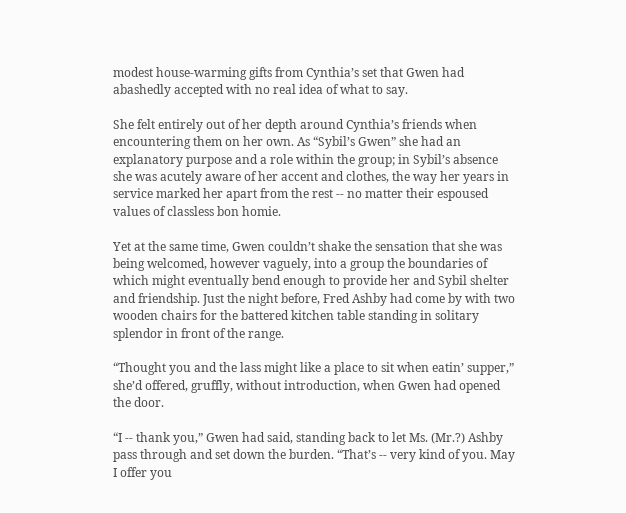modest house-warming gifts from Cynthia’s set that Gwen had abashedly accepted with no real idea of what to say.

She felt entirely out of her depth around Cynthia’s friends when encountering them on her own. As “Sybil’s Gwen” she had an explanatory purpose and a role within the group; in Sybil’s absence she was acutely aware of her accent and clothes, the way her years in service marked her apart from the rest -- no matter their espoused values of classless bon homie.

Yet at the same time, Gwen couldn’t shake the sensation that she was being welcomed, however vaguely, into a group the boundaries of which might eventually bend enough to provide her and Sybil shelter and friendship. Just the night before, Fred Ashby had come by with two wooden chairs for the battered kitchen table standing in solitary splendor in front of the range.

“Thought you and the lass might like a place to sit when eatin’ supper,” she’d offered, gruffly, without introduction, when Gwen had opened the door.

“I -- thank you,” Gwen had said, standing back to let Ms. (Mr.?) Ashby pass through and set down the burden. “That’s -- very kind of you. May I offer you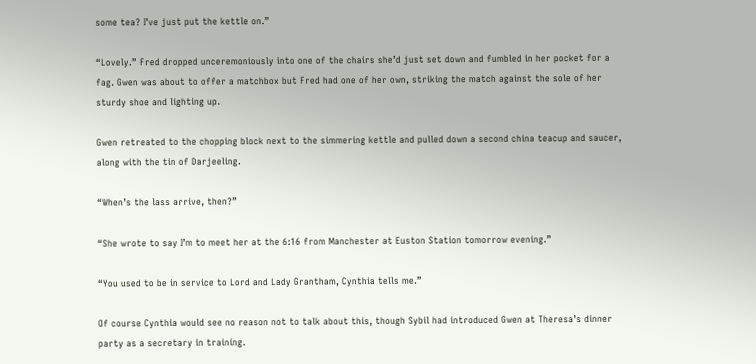some tea? I’ve just put the kettle on.”

“Lovely.” Fred dropped unceremoniously into one of the chairs she’d just set down and fumbled in her pocket for a fag. Gwen was about to offer a matchbox but Fred had one of her own, striking the match against the sole of her sturdy shoe and lighting up.

Gwen retreated to the chopping block next to the simmering kettle and pulled down a second china teacup and saucer, along with the tin of Darjeeling.

“When’s the lass arrive, then?”

“She wrote to say I’m to meet her at the 6:16 from Manchester at Euston Station tomorrow evening.”

“You used to be in service to Lord and Lady Grantham, Cynthia tells me.”

Of course Cynthia would see no reason not to talk about this, though Sybil had introduced Gwen at Theresa’s dinner party as a secretary in training.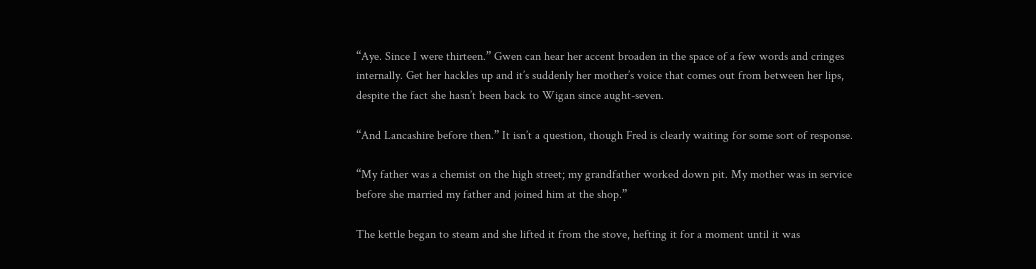“Aye. Since I were thirteen.” Gwen can hear her accent broaden in the space of a few words and cringes internally. Get her hackles up and it’s suddenly her mother’s voice that comes out from between her lips, despite the fact she hasn’t been back to Wigan since aught-seven.

“And Lancashire before then.” It isn’t a question, though Fred is clearly waiting for some sort of response.

“My father was a chemist on the high street; my grandfather worked down pit. My mother was in service before she married my father and joined him at the shop.”

The kettle began to steam and she lifted it from the stove, hefting it for a moment until it was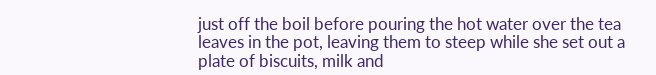just off the boil before pouring the hot water over the tea leaves in the pot, leaving them to steep while she set out a plate of biscuits, milk and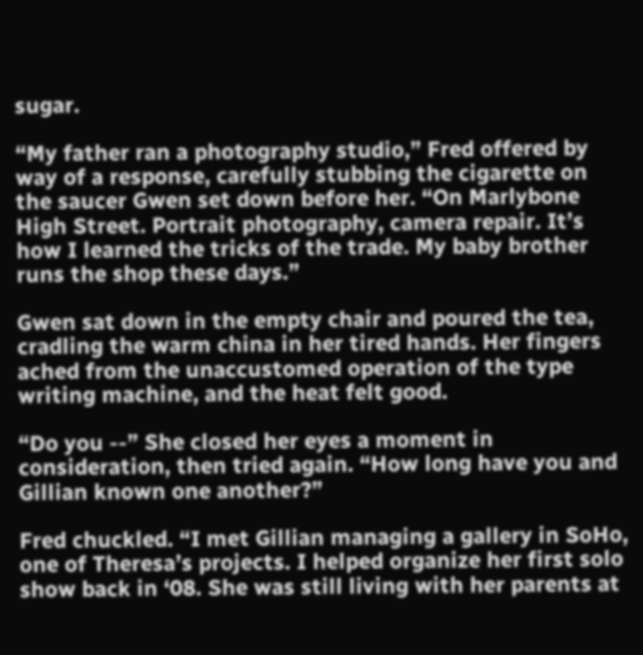sugar.

“My father ran a photography studio,” Fred offered by way of a response, carefully stubbing the cigarette on the saucer Gwen set down before her. “On Marlybone High Street. Portrait photography, camera repair. It’s how I learned the tricks of the trade. My baby brother runs the shop these days.”

Gwen sat down in the empty chair and poured the tea, cradling the warm china in her tired hands. Her fingers ached from the unaccustomed operation of the type writing machine, and the heat felt good.

“Do you --” She closed her eyes a moment in consideration, then tried again. “How long have you and Gillian known one another?”

Fred chuckled. “I met Gillian managing a gallery in SoHo, one of Theresa’s projects. I helped organize her first solo show back in ‘08. She was still living with her parents at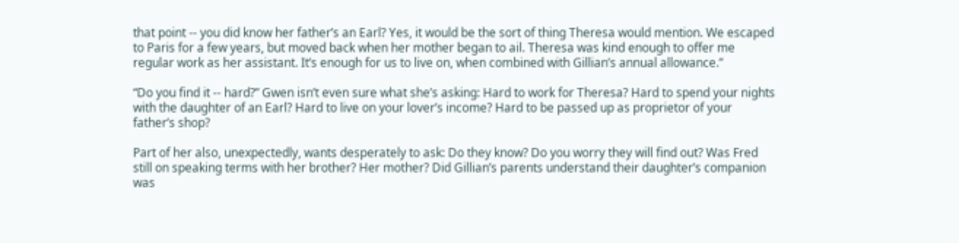that point -- you did know her father’s an Earl? Yes, it would be the sort of thing Theresa would mention. We escaped to Paris for a few years, but moved back when her mother began to ail. Theresa was kind enough to offer me regular work as her assistant. It’s enough for us to live on, when combined with Gillian’s annual allowance.”

“Do you find it -- hard?” Gwen isn’t even sure what she’s asking: Hard to work for Theresa? Hard to spend your nights with the daughter of an Earl? Hard to live on your lover’s income? Hard to be passed up as proprietor of your father’s shop?

Part of her also, unexpectedly, wants desperately to ask: Do they know? Do you worry they will find out? Was Fred still on speaking terms with her brother? Her mother? Did Gillian’s parents understand their daughter’s companion was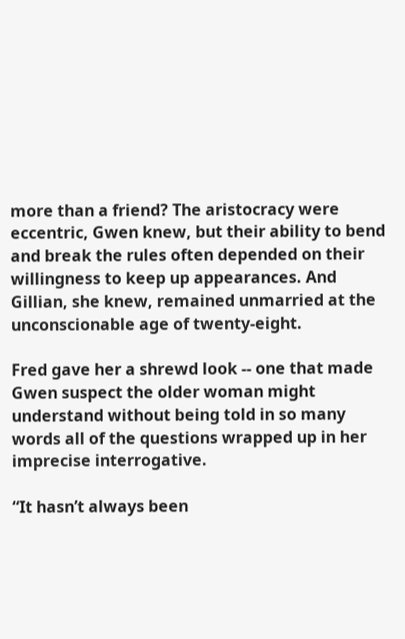more than a friend? The aristocracy were eccentric, Gwen knew, but their ability to bend and break the rules often depended on their willingness to keep up appearances. And Gillian, she knew, remained unmarried at the unconscionable age of twenty-eight.

Fred gave her a shrewd look -- one that made Gwen suspect the older woman might understand without being told in so many words all of the questions wrapped up in her imprecise interrogative.

“It hasn’t always been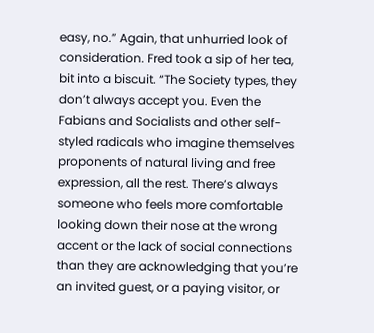easy, no.” Again, that unhurried look of consideration. Fred took a sip of her tea, bit into a biscuit. “The Society types, they don’t always accept you. Even the Fabians and Socialists and other self-styled radicals who imagine themselves proponents of natural living and free expression, all the rest. There’s always someone who feels more comfortable looking down their nose at the wrong accent or the lack of social connections than they are acknowledging that you’re an invited guest, or a paying visitor, or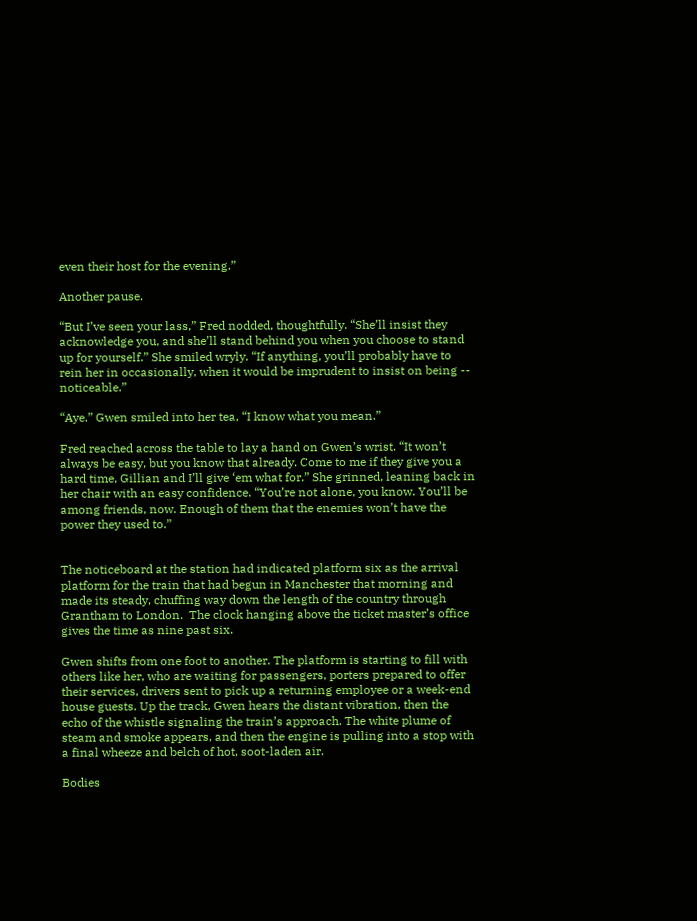even their host for the evening.”

Another pause.

“But I’ve seen your lass,” Fred nodded, thoughtfully. “She’ll insist they acknowledge you, and she’ll stand behind you when you choose to stand up for yourself.” She smiled wryly. “If anything, you’ll probably have to rein her in occasionally, when it would be imprudent to insist on being -- noticeable.”

“Aye.” Gwen smiled into her tea, “I know what you mean.”

Fred reached across the table to lay a hand on Gwen’s wrist. “It won’t always be easy, but you know that already. Come to me if they give you a hard time, Gillian and I’ll give ‘em what for.” She grinned, leaning back in her chair with an easy confidence. “You’re not alone, you know. You’ll be among friends, now. Enough of them that the enemies won’t have the power they used to.”


The noticeboard at the station had indicated platform six as the arrival platform for the train that had begun in Manchester that morning and made its steady, chuffing way down the length of the country through Grantham to London.  The clock hanging above the ticket master’s office gives the time as nine past six.

Gwen shifts from one foot to another. The platform is starting to fill with others like her, who are waiting for passengers, porters prepared to offer their services, drivers sent to pick up a returning employee or a week-end house guests. Up the track, Gwen hears the distant vibration, then the echo of the whistle signaling the train’s approach. The white plume of steam and smoke appears, and then the engine is pulling into a stop with a final wheeze and belch of hot, soot-laden air.

Bodies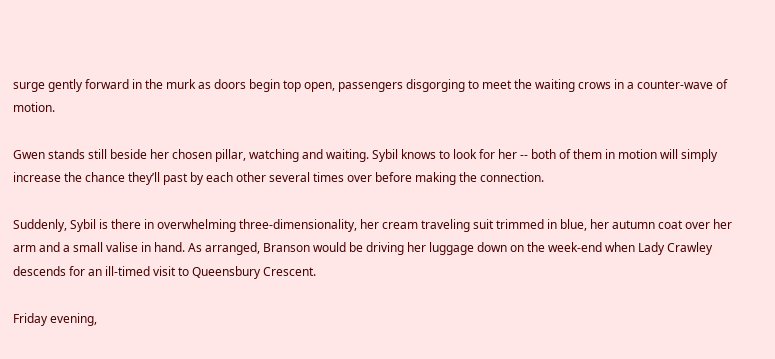surge gently forward in the murk as doors begin top open, passengers disgorging to meet the waiting crows in a counter-wave of motion.

Gwen stands still beside her chosen pillar, watching and waiting. Sybil knows to look for her -- both of them in motion will simply increase the chance they’ll past by each other several times over before making the connection.

Suddenly, Sybil is there in overwhelming three-dimensionality, her cream traveling suit trimmed in blue, her autumn coat over her arm and a small valise in hand. As arranged, Branson would be driving her luggage down on the week-end when Lady Crawley descends for an ill-timed visit to Queensbury Crescent.

Friday evening,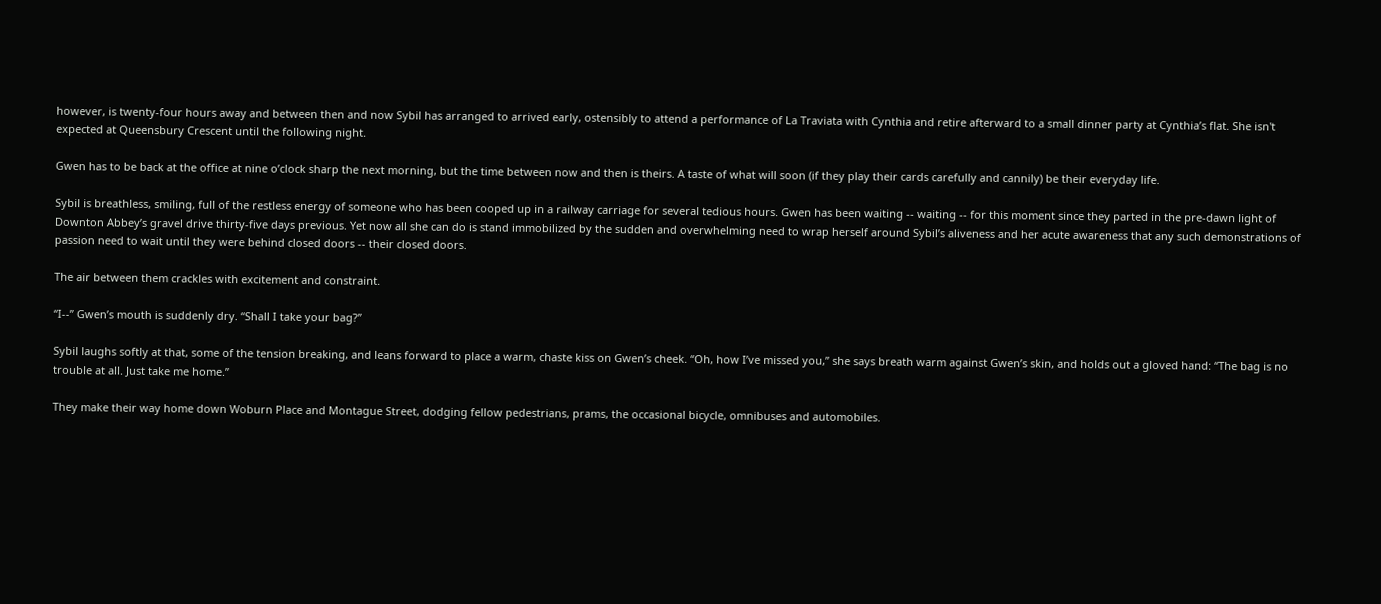however, is twenty-four hours away and between then and now Sybil has arranged to arrived early, ostensibly to attend a performance of La Traviata with Cynthia and retire afterward to a small dinner party at Cynthia’s flat. She isn't expected at Queensbury Crescent until the following night.

Gwen has to be back at the office at nine o’clock sharp the next morning, but the time between now and then is theirs. A taste of what will soon (if they play their cards carefully and cannily) be their everyday life.

Sybil is breathless, smiling, full of the restless energy of someone who has been cooped up in a railway carriage for several tedious hours. Gwen has been waiting -- waiting -- for this moment since they parted in the pre-dawn light of Downton Abbey’s gravel drive thirty-five days previous. Yet now all she can do is stand immobilized by the sudden and overwhelming need to wrap herself around Sybil’s aliveness and her acute awareness that any such demonstrations of passion need to wait until they were behind closed doors -- their closed doors.

The air between them crackles with excitement and constraint.

“I--” Gwen’s mouth is suddenly dry. “Shall I take your bag?”

Sybil laughs softly at that, some of the tension breaking, and leans forward to place a warm, chaste kiss on Gwen’s cheek. “Oh, how I’ve missed you,” she says breath warm against Gwen’s skin, and holds out a gloved hand: “The bag is no trouble at all. Just take me home.”

They make their way home down Woburn Place and Montague Street, dodging fellow pedestrians, prams, the occasional bicycle, omnibuses and automobiles.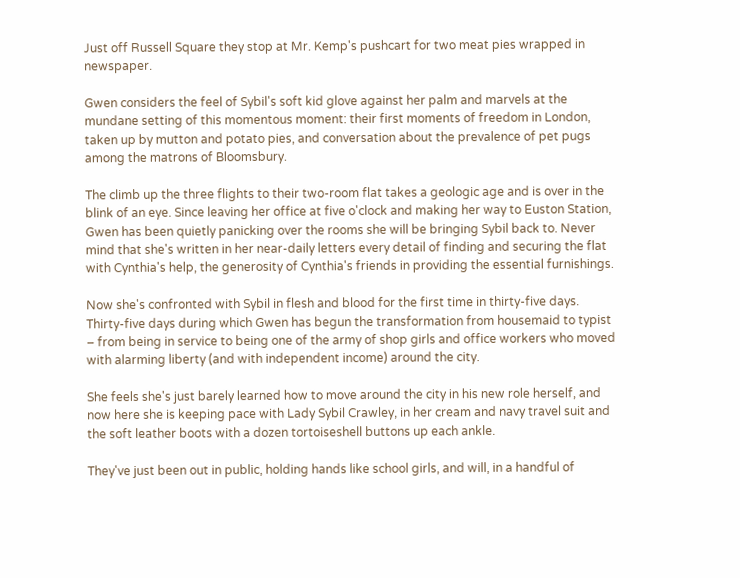Just off Russell Square they stop at Mr. Kemp's pushcart for two meat pies wrapped in newspaper.

Gwen considers the feel of Sybil's soft kid glove against her palm and marvels at the mundane setting of this momentous moment: their first moments of freedom in London, taken up by mutton and potato pies, and conversation about the prevalence of pet pugs among the matrons of Bloomsbury.

The climb up the three flights to their two-room flat takes a geologic age and is over in the blink of an eye. Since leaving her office at five o'clock and making her way to Euston Station, Gwen has been quietly panicking over the rooms she will be bringing Sybil back to. Never mind that she's written in her near-daily letters every detail of finding and securing the flat with Cynthia's help, the generosity of Cynthia's friends in providing the essential furnishings.

Now she's confronted with Sybil in flesh and blood for the first time in thirty-five days. Thirty-five days during which Gwen has begun the transformation from housemaid to typist – from being in service to being one of the army of shop girls and office workers who moved with alarming liberty (and with independent income) around the city.

She feels she's just barely learned how to move around the city in his new role herself, and now here she is keeping pace with Lady Sybil Crawley, in her cream and navy travel suit and the soft leather boots with a dozen tortoiseshell buttons up each ankle.

They've just been out in public, holding hands like school girls, and will, in a handful of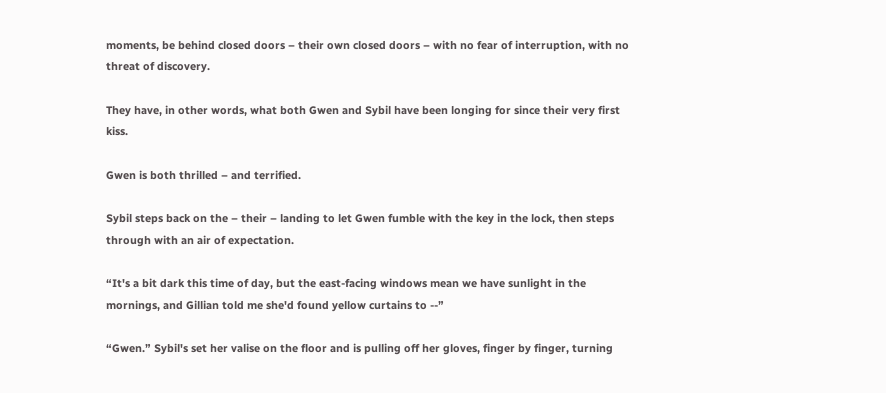moments, be behind closed doors – their own closed doors – with no fear of interruption, with no threat of discovery.

They have, in other words, what both Gwen and Sybil have been longing for since their very first kiss.

Gwen is both thrilled – and terrified.

Sybil steps back on the – their – landing to let Gwen fumble with the key in the lock, then steps through with an air of expectation.

“It's a bit dark this time of day, but the east-facing windows mean we have sunlight in the mornings, and Gillian told me she'd found yellow curtains to --”

“Gwen.” Sybil's set her valise on the floor and is pulling off her gloves, finger by finger, turning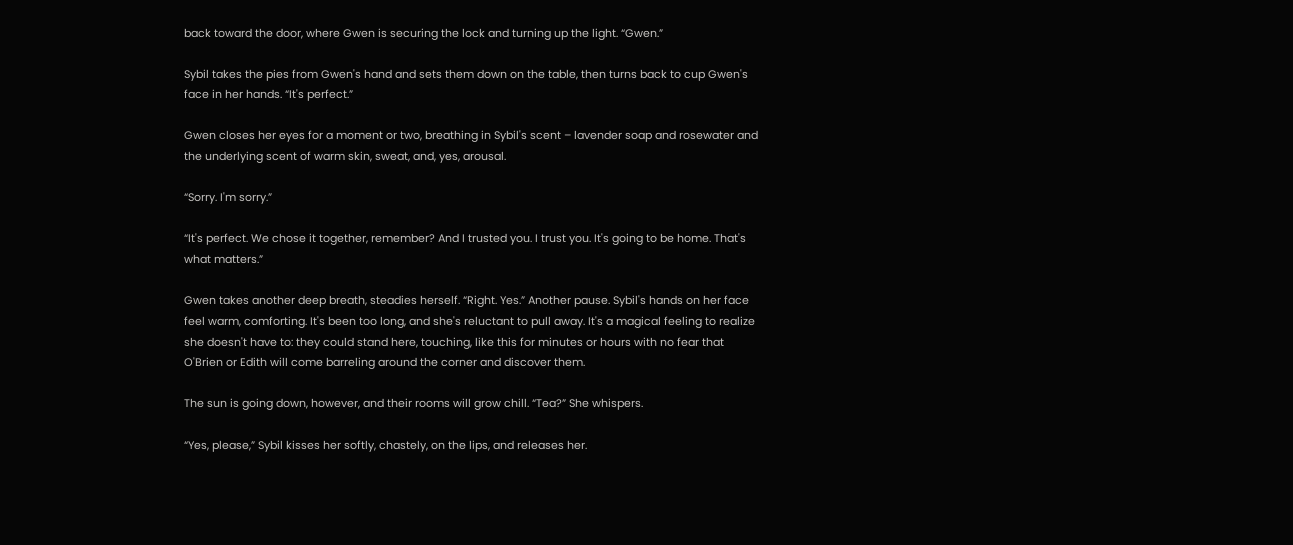back toward the door, where Gwen is securing the lock and turning up the light. “Gwen.”

Sybil takes the pies from Gwen's hand and sets them down on the table, then turns back to cup Gwen's face in her hands. “It's perfect.”

Gwen closes her eyes for a moment or two, breathing in Sybil's scent – lavender soap and rosewater and the underlying scent of warm skin, sweat, and, yes, arousal.

“Sorry. I'm sorry.”

“It's perfect. We chose it together, remember? And I trusted you. I trust you. It's going to be home. That's what matters.”

Gwen takes another deep breath, steadies herself. “Right. Yes.” Another pause. Sybil's hands on her face feel warm, comforting. It's been too long, and she's reluctant to pull away. It's a magical feeling to realize she doesn't have to: they could stand here, touching, like this for minutes or hours with no fear that O'Brien or Edith will come barreling around the corner and discover them.

The sun is going down, however, and their rooms will grow chill. “Tea?” She whispers.

“Yes, please,” Sybil kisses her softly, chastely, on the lips, and releases her.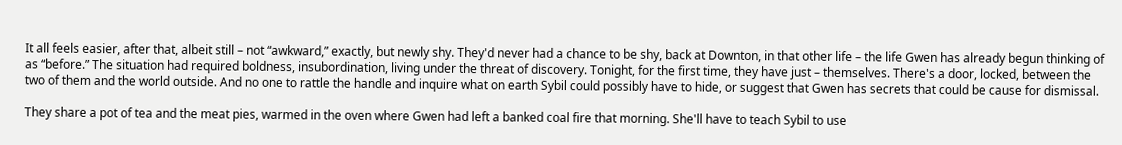It all feels easier, after that, albeit still – not “awkward,” exactly, but newly shy. They'd never had a chance to be shy, back at Downton, in that other life – the life Gwen has already begun thinking of as “before.” The situation had required boldness, insubordination, living under the threat of discovery. Tonight, for the first time, they have just – themselves. There's a door, locked, between the two of them and the world outside. And no one to rattle the handle and inquire what on earth Sybil could possibly have to hide, or suggest that Gwen has secrets that could be cause for dismissal.

They share a pot of tea and the meat pies, warmed in the oven where Gwen had left a banked coal fire that morning. She'll have to teach Sybil to use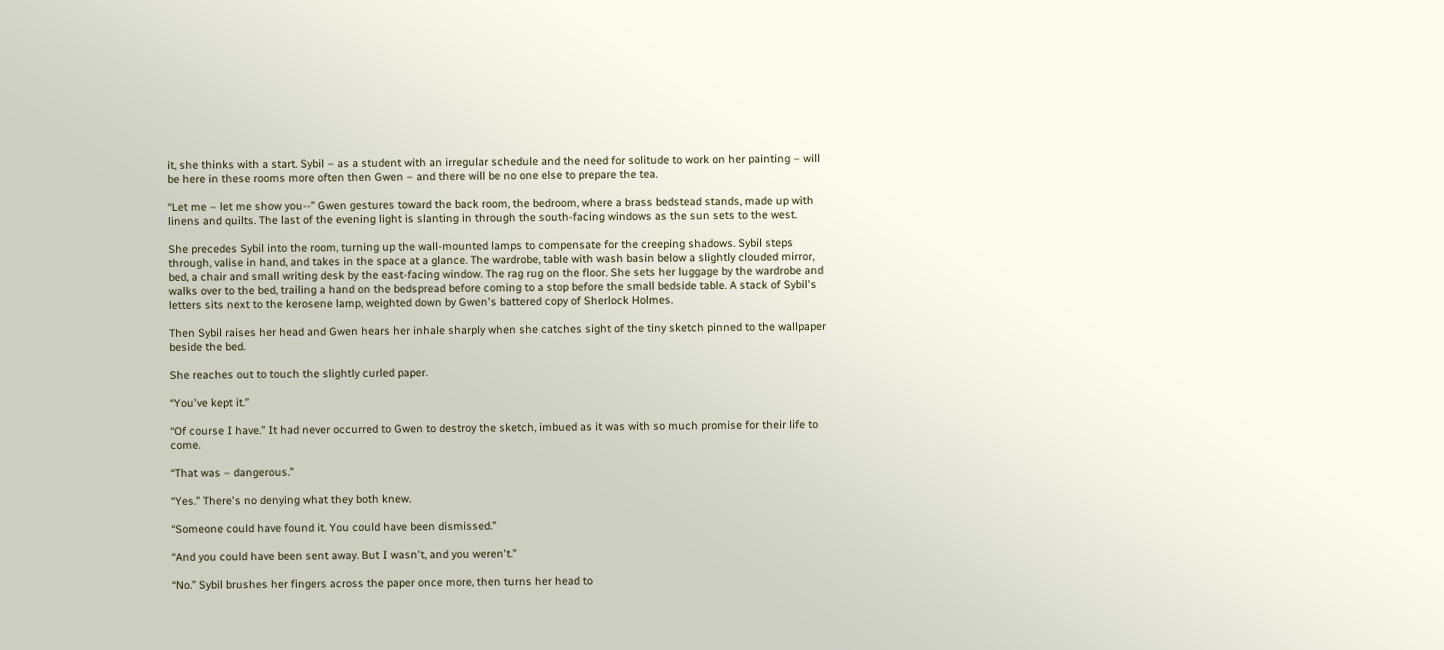it, she thinks with a start. Sybil – as a student with an irregular schedule and the need for solitude to work on her painting – will be here in these rooms more often then Gwen – and there will be no one else to prepare the tea.

“Let me – let me show you--” Gwen gestures toward the back room, the bedroom, where a brass bedstead stands, made up with linens and quilts. The last of the evening light is slanting in through the south-facing windows as the sun sets to the west.

She precedes Sybil into the room, turning up the wall-mounted lamps to compensate for the creeping shadows. Sybil steps through, valise in hand, and takes in the space at a glance. The wardrobe, table with wash basin below a slightly clouded mirror, bed, a chair and small writing desk by the east-facing window. The rag rug on the floor. She sets her luggage by the wardrobe and walks over to the bed, trailing a hand on the bedspread before coming to a stop before the small bedside table. A stack of Sybil's letters sits next to the kerosene lamp, weighted down by Gwen's battered copy of Sherlock Holmes.

Then Sybil raises her head and Gwen hears her inhale sharply when she catches sight of the tiny sketch pinned to the wallpaper beside the bed.

She reaches out to touch the slightly curled paper.

“You've kept it.”

“Of course I have.” It had never occurred to Gwen to destroy the sketch, imbued as it was with so much promise for their life to come.

“That was – dangerous.”

“Yes.” There's no denying what they both knew.

“Someone could have found it. You could have been dismissed.”

“And you could have been sent away. But I wasn't, and you weren't.”

“No.” Sybil brushes her fingers across the paper once more, then turns her head to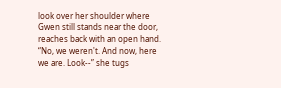look over her shoulder where Gwen still stands near the door, reaches back with an open hand. “No, we weren't. And now, here we are. Look--” she tugs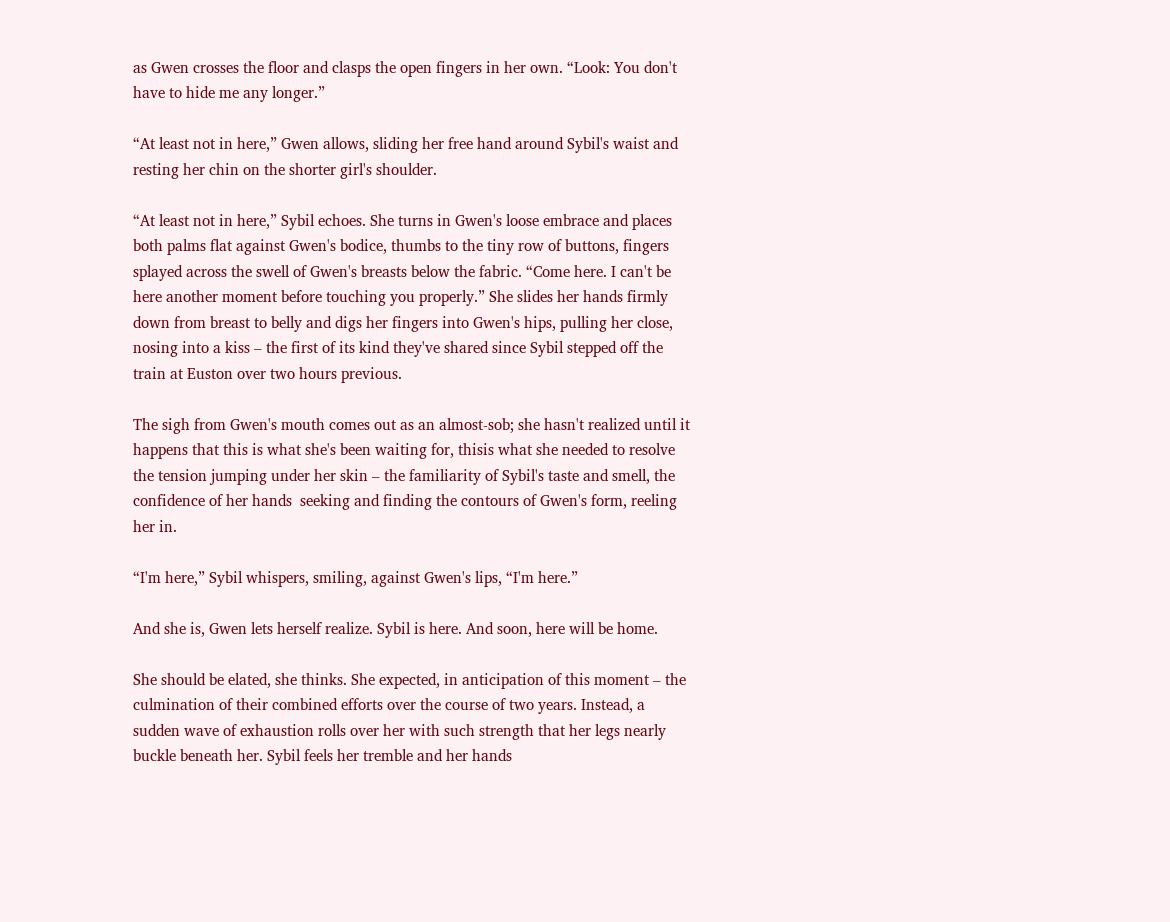as Gwen crosses the floor and clasps the open fingers in her own. “Look: You don't have to hide me any longer.”

“At least not in here,” Gwen allows, sliding her free hand around Sybil's waist and resting her chin on the shorter girl's shoulder.

“At least not in here,” Sybil echoes. She turns in Gwen's loose embrace and places both palms flat against Gwen's bodice, thumbs to the tiny row of buttons, fingers splayed across the swell of Gwen's breasts below the fabric. “Come here. I can't be here another moment before touching you properly.” She slides her hands firmly down from breast to belly and digs her fingers into Gwen's hips, pulling her close, nosing into a kiss – the first of its kind they've shared since Sybil stepped off the train at Euston over two hours previous.

The sigh from Gwen's mouth comes out as an almost-sob; she hasn't realized until it happens that this is what she's been waiting for, thisis what she needed to resolve the tension jumping under her skin – the familiarity of Sybil's taste and smell, the confidence of her hands  seeking and finding the contours of Gwen's form, reeling her in.

“I'm here,” Sybil whispers, smiling, against Gwen's lips, “I'm here.”

And she is, Gwen lets herself realize. Sybil is here. And soon, here will be home.

She should be elated, she thinks. She expected, in anticipation of this moment – the culmination of their combined efforts over the course of two years. Instead, a sudden wave of exhaustion rolls over her with such strength that her legs nearly buckle beneath her. Sybil feels her tremble and her hands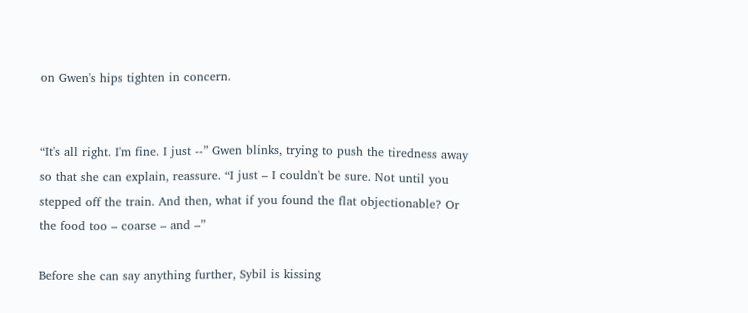on Gwen's hips tighten in concern.


“It's all right. I'm fine. I just --” Gwen blinks, trying to push the tiredness away so that she can explain, reassure. “I just – I couldn't be sure. Not until you stepped off the train. And then, what if you found the flat objectionable? Or the food too – coarse – and –”

Before she can say anything further, Sybil is kissing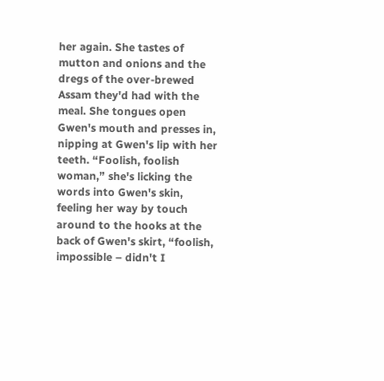her again. She tastes of mutton and onions and the dregs of the over-brewed Assam they'd had with the meal. She tongues open Gwen's mouth and presses in, nipping at Gwen's lip with her teeth. “Foolish, foolish woman,” she's licking the words into Gwen's skin, feeling her way by touch around to the hooks at the back of Gwen's skirt, “foolish, impossible – didn't I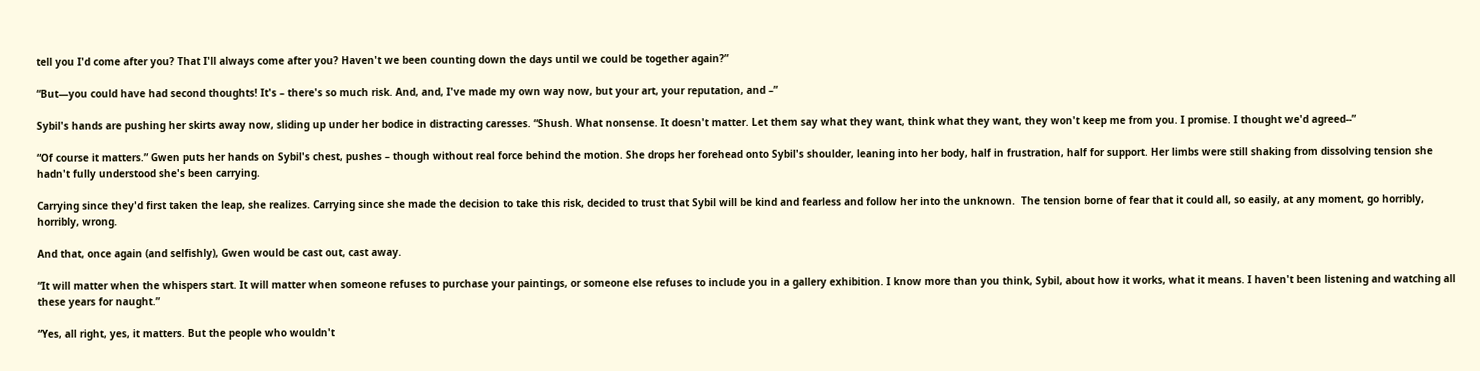tell you I'd come after you? That I'll always come after you? Haven't we been counting down the days until we could be together again?”

“But—you could have had second thoughts! It's – there's so much risk. And, and, I've made my own way now, but your art, your reputation, and –”

Sybil's hands are pushing her skirts away now, sliding up under her bodice in distracting caresses. “Shush. What nonsense. It doesn't matter. Let them say what they want, think what they want, they won't keep me from you. I promise. I thought we'd agreed--”

“Of course it matters.” Gwen puts her hands on Sybil's chest, pushes – though without real force behind the motion. She drops her forehead onto Sybil's shoulder, leaning into her body, half in frustration, half for support. Her limbs were still shaking from dissolving tension she hadn't fully understood she's been carrying.

Carrying since they'd first taken the leap, she realizes. Carrying since she made the decision to take this risk, decided to trust that Sybil will be kind and fearless and follow her into the unknown.  The tension borne of fear that it could all, so easily, at any moment, go horribly, horribly, wrong.

And that, once again (and selfishly), Gwen would be cast out, cast away.

“It will matter when the whispers start. It will matter when someone refuses to purchase your paintings, or someone else refuses to include you in a gallery exhibition. I know more than you think, Sybil, about how it works, what it means. I haven't been listening and watching all these years for naught.”

“Yes, all right, yes, it matters. But the people who wouldn't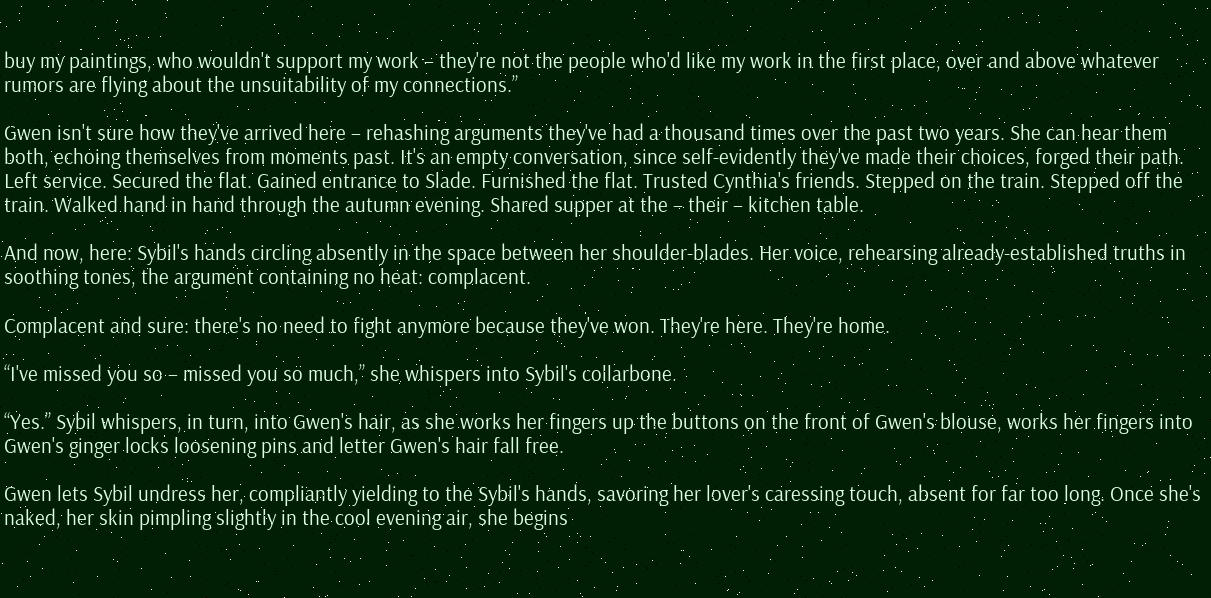buy my paintings, who wouldn't support my work – they're not the people who'd like my work in the first place, over and above whatever rumors are flying about the unsuitability of my connections.”

Gwen isn't sure how they've arrived here – rehashing arguments they've had a thousand times over the past two years. She can hear them both, echoing themselves from moments past. It's an empty conversation, since self-evidently they've made their choices, forged their path. Left service. Secured the flat. Gained entrance to Slade. Furnished the flat. Trusted Cynthia's friends. Stepped on the train. Stepped off the train. Walked hand in hand through the autumn evening. Shared supper at the – their – kitchen table.

And now, here: Sybil's hands circling absently in the space between her shoulder-blades. Her voice, rehearsing already-established truths in soothing tones, the argument containing no heat: complacent.

Complacent and sure: there's no need to fight anymore because they've won. They're here. They're home.

“I've missed you so – missed you so much,” she whispers into Sybil's collarbone.

“Yes.” Sybil whispers, in turn, into Gwen's hair, as she works her fingers up the buttons on the front of Gwen's blouse, works her fingers into Gwen's ginger locks loosening pins and letter Gwen's hair fall free.

Gwen lets Sybil undress her, compliantly yielding to the Sybil's hands, savoring her lover's caressing touch, absent for far too long. Once she's naked, her skin pimpling slightly in the cool evening air, she begins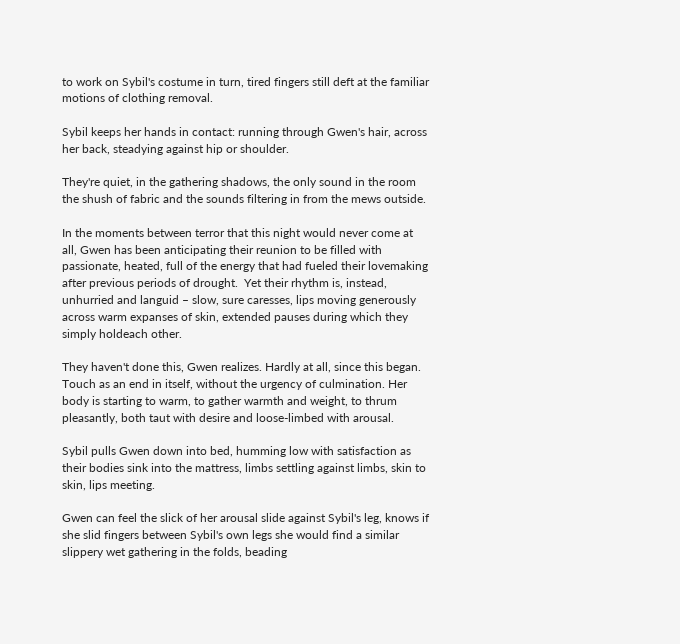to work on Sybil's costume in turn, tired fingers still deft at the familiar motions of clothing removal.

Sybil keeps her hands in contact: running through Gwen's hair, across her back, steadying against hip or shoulder.

They're quiet, in the gathering shadows, the only sound in the room the shush of fabric and the sounds filtering in from the mews outside.

In the moments between terror that this night would never come at all, Gwen has been anticipating their reunion to be filled with passionate, heated, full of the energy that had fueled their lovemaking after previous periods of drought.  Yet their rhythm is, instead, unhurried and languid – slow, sure caresses, lips moving generously across warm expanses of skin, extended pauses during which they simply holdeach other.

They haven't done this, Gwen realizes. Hardly at all, since this began. Touch as an end in itself, without the urgency of culmination. Her body is starting to warm, to gather warmth and weight, to thrum pleasantly, both taut with desire and loose-limbed with arousal.

Sybil pulls Gwen down into bed, humming low with satisfaction as their bodies sink into the mattress, limbs settling against limbs, skin to skin, lips meeting.

Gwen can feel the slick of her arousal slide against Sybil's leg, knows if she slid fingers between Sybil's own legs she would find a similar slippery wet gathering in the folds, beading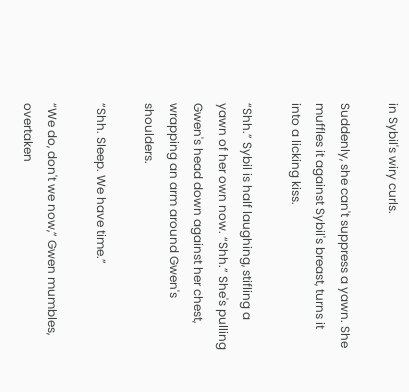in Sybil's wiry curls.

Suddenly, she can't suppress a yawn. She muffles it against Sybil's breast, turns it into a licking kiss.

“Shh.” Sybil is half laughing, stifling a yawn of her own now. “Shh.” She's pulling Gwen's head down against her chest, wrapping an arm around Gwen's shoulders.

“Shh. Sleep. We have time.”

“We do, don't we now,” Gwen mumbles, overtaken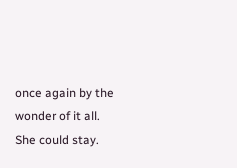once again by the wonder of it all. She could stay.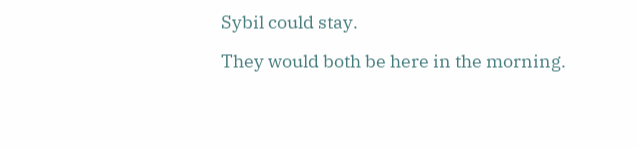Sybil could stay.

They would both be here in the morning.